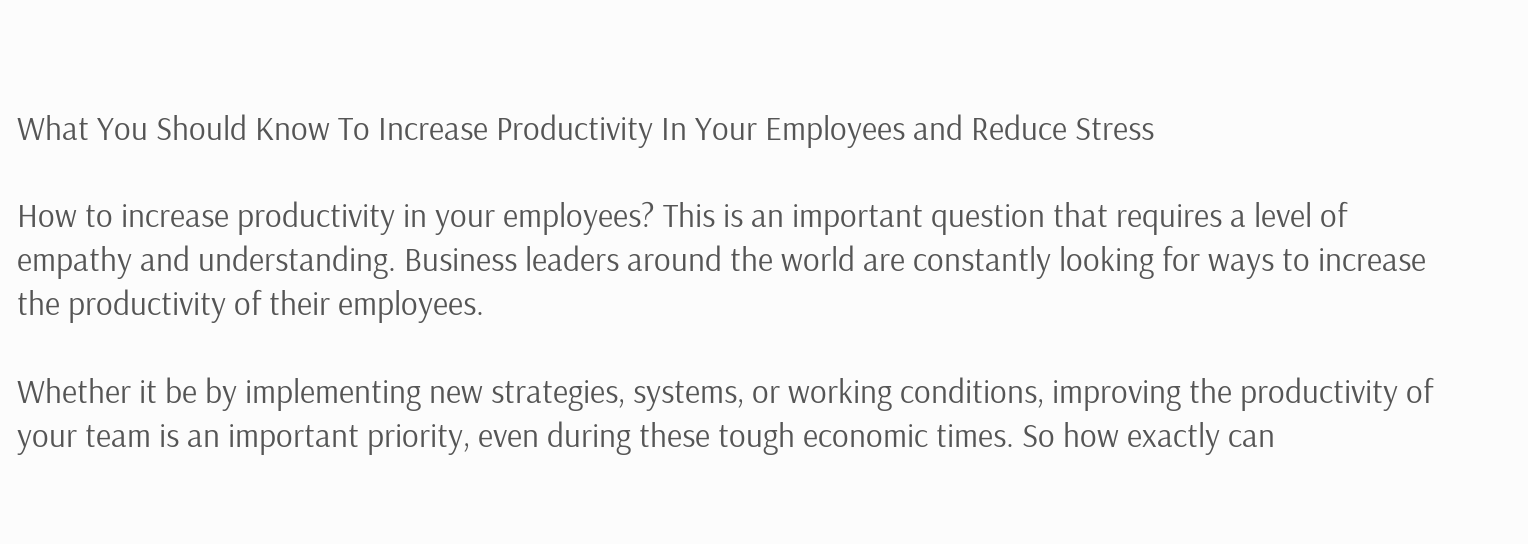What You Should Know To Increase Productivity In Your Employees and Reduce Stress

How to increase productivity in your employees? This is an important question that requires a level of empathy and understanding. Business leaders around the world are constantly looking for ways to increase the productivity of their employees.

Whether it be by implementing new strategies, systems, or working conditions, improving the productivity of your team is an important priority, even during these tough economic times. So how exactly can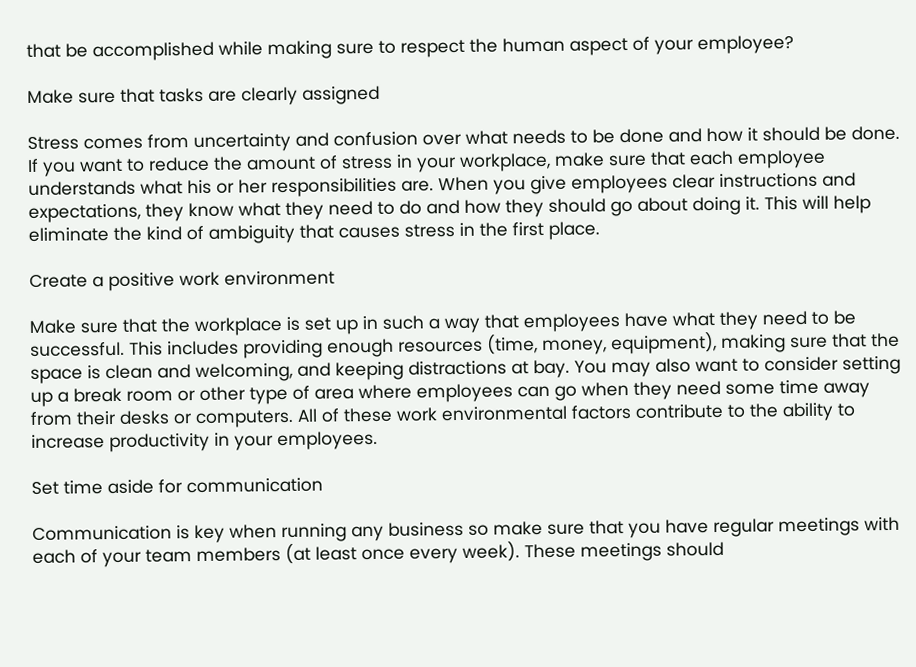that be accomplished while making sure to respect the human aspect of your employee?

Make sure that tasks are clearly assigned

Stress comes from uncertainty and confusion over what needs to be done and how it should be done. If you want to reduce the amount of stress in your workplace, make sure that each employee understands what his or her responsibilities are. When you give employees clear instructions and expectations, they know what they need to do and how they should go about doing it. This will help eliminate the kind of ambiguity that causes stress in the first place.

Create a positive work environment

Make sure that the workplace is set up in such a way that employees have what they need to be successful. This includes providing enough resources (time, money, equipment), making sure that the space is clean and welcoming, and keeping distractions at bay. You may also want to consider setting up a break room or other type of area where employees can go when they need some time away from their desks or computers. All of these work environmental factors contribute to the ability to increase productivity in your employees.

Set time aside for communication

Communication is key when running any business so make sure that you have regular meetings with each of your team members (at least once every week). These meetings should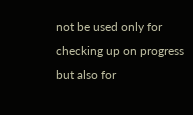not be used only for checking up on progress but also for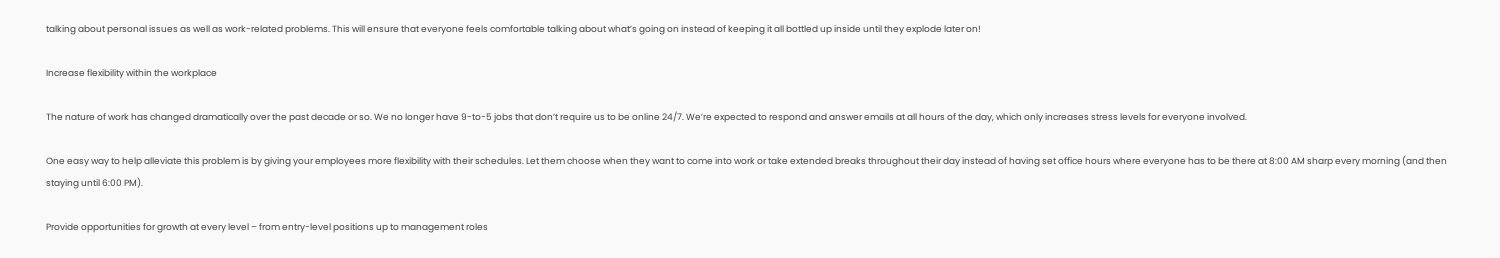talking about personal issues as well as work-related problems. This will ensure that everyone feels comfortable talking about what’s going on instead of keeping it all bottled up inside until they explode later on!

Increase flexibility within the workplace

The nature of work has changed dramatically over the past decade or so. We no longer have 9-to-5 jobs that don’t require us to be online 24/7. We’re expected to respond and answer emails at all hours of the day, which only increases stress levels for everyone involved.

One easy way to help alleviate this problem is by giving your employees more flexibility with their schedules. Let them choose when they want to come into work or take extended breaks throughout their day instead of having set office hours where everyone has to be there at 8:00 AM sharp every morning (and then staying until 6:00 PM).

Provide opportunities for growth at every level – from entry-level positions up to management roles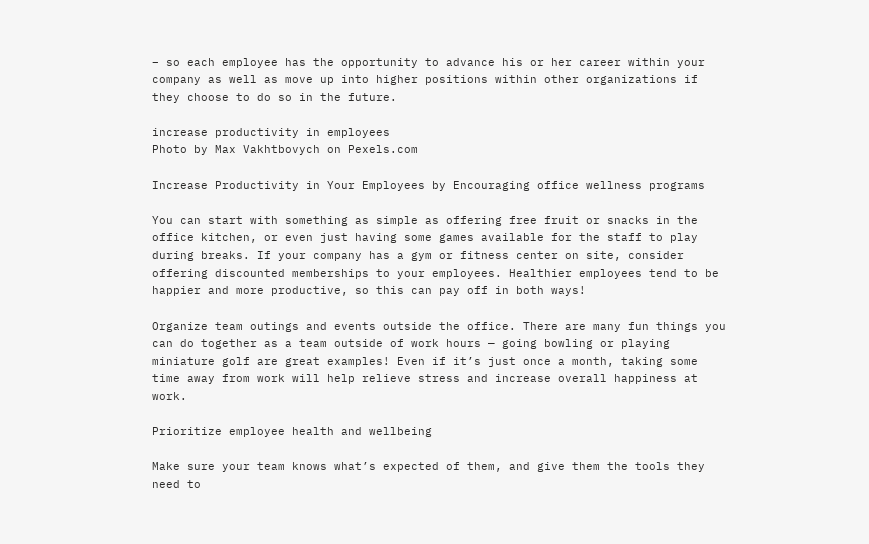– so each employee has the opportunity to advance his or her career within your company as well as move up into higher positions within other organizations if they choose to do so in the future.

increase productivity in employees
Photo by Max Vakhtbovych on Pexels.com

Increase Productivity in Your Employees by Encouraging office wellness programs

You can start with something as simple as offering free fruit or snacks in the office kitchen, or even just having some games available for the staff to play during breaks. If your company has a gym or fitness center on site, consider offering discounted memberships to your employees. Healthier employees tend to be happier and more productive, so this can pay off in both ways!

Organize team outings and events outside the office. There are many fun things you can do together as a team outside of work hours — going bowling or playing miniature golf are great examples! Even if it’s just once a month, taking some time away from work will help relieve stress and increase overall happiness at work.

Prioritize employee health and wellbeing

Make sure your team knows what’s expected of them, and give them the tools they need to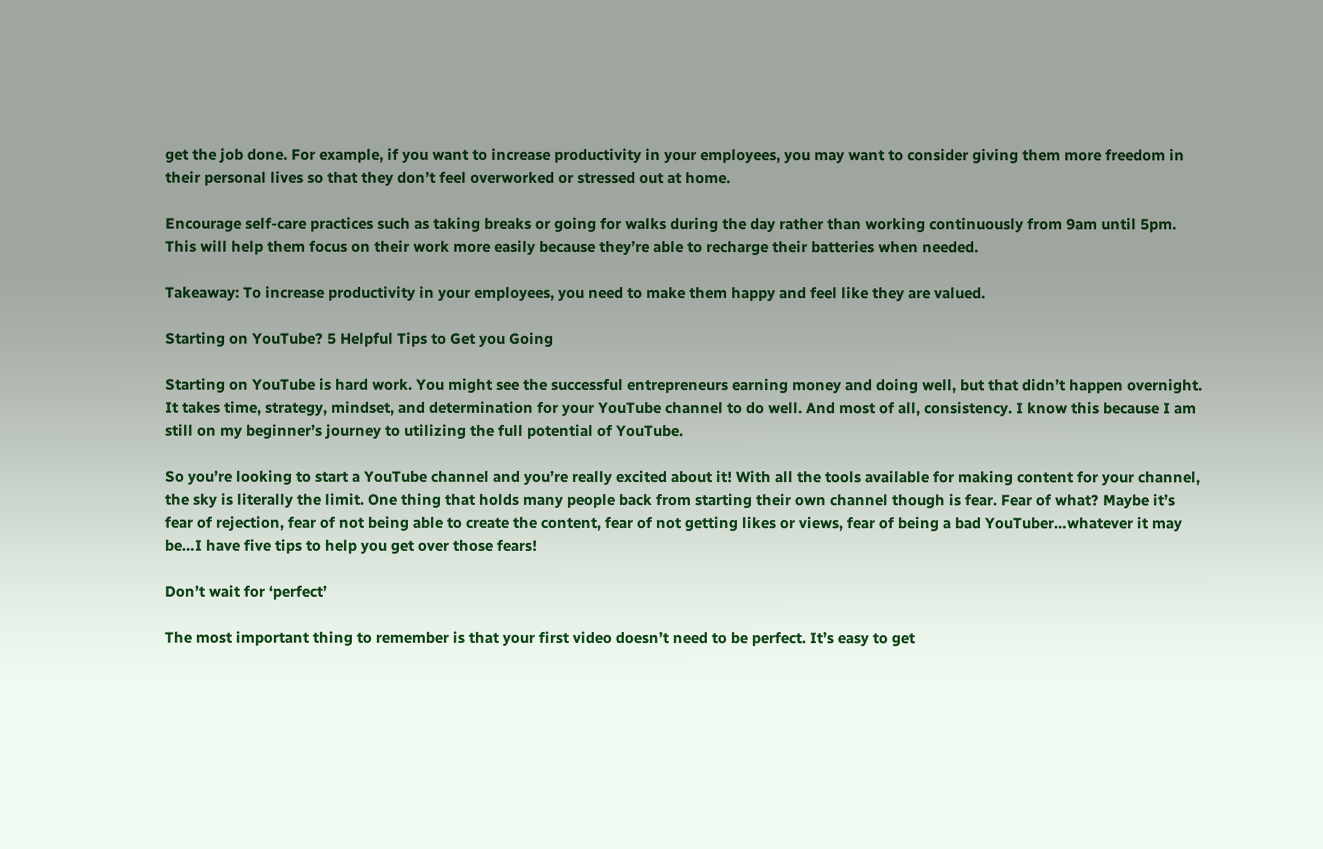get the job done. For example, if you want to increase productivity in your employees, you may want to consider giving them more freedom in their personal lives so that they don’t feel overworked or stressed out at home.

Encourage self-care practices such as taking breaks or going for walks during the day rather than working continuously from 9am until 5pm. This will help them focus on their work more easily because they’re able to recharge their batteries when needed.

Takeaway: To increase productivity in your employees, you need to make them happy and feel like they are valued.

Starting on YouTube? 5 Helpful Tips to Get you Going

Starting on YouTube is hard work. You might see the successful entrepreneurs earning money and doing well, but that didn’t happen overnight. It takes time, strategy, mindset, and determination for your YouTube channel to do well. And most of all, consistency. I know this because I am still on my beginner’s journey to utilizing the full potential of YouTube.

So you’re looking to start a YouTube channel and you’re really excited about it! With all the tools available for making content for your channel, the sky is literally the limit. One thing that holds many people back from starting their own channel though is fear. Fear of what? Maybe it’s fear of rejection, fear of not being able to create the content, fear of not getting likes or views, fear of being a bad YouTuber…whatever it may be…I have five tips to help you get over those fears!

Don’t wait for ‘perfect’

The most important thing to remember is that your first video doesn’t need to be perfect. It’s easy to get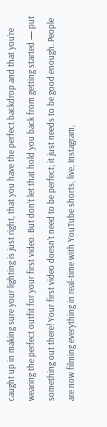caught up in making sure your lighting is just right, that you have the perfect backdrop and that you’re wearing the perfect outfit for your first video. But don’t let that hold you back from getting started — put something out there! Your first video doesn’t need to be perfect; it just needs to be good enough. People are now filming everything in real-time with YouTube shorts, live, Instagram,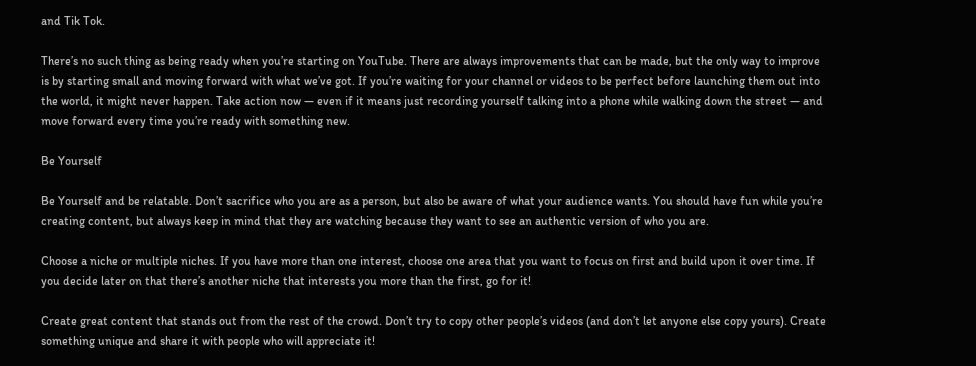and Tik Tok.

There’s no such thing as being ready when you’re starting on YouTube. There are always improvements that can be made, but the only way to improve is by starting small and moving forward with what we’ve got. If you’re waiting for your channel or videos to be perfect before launching them out into the world, it might never happen. Take action now — even if it means just recording yourself talking into a phone while walking down the street — and move forward every time you’re ready with something new.

Be Yourself

Be Yourself and be relatable. Don’t sacrifice who you are as a person, but also be aware of what your audience wants. You should have fun while you’re creating content, but always keep in mind that they are watching because they want to see an authentic version of who you are.

Choose a niche or multiple niches. If you have more than one interest, choose one area that you want to focus on first and build upon it over time. If you decide later on that there’s another niche that interests you more than the first, go for it!

Create great content that stands out from the rest of the crowd. Don’t try to copy other people’s videos (and don’t let anyone else copy yours). Create something unique and share it with people who will appreciate it!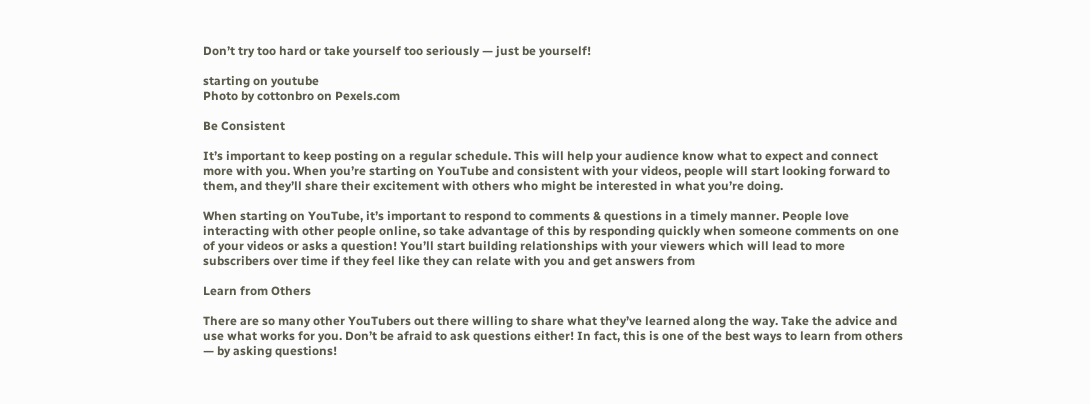Don’t try too hard or take yourself too seriously — just be yourself!

starting on youtube
Photo by cottonbro on Pexels.com

Be Consistent

It’s important to keep posting on a regular schedule. This will help your audience know what to expect and connect more with you. When you’re starting on YouTube and consistent with your videos, people will start looking forward to them, and they’ll share their excitement with others who might be interested in what you’re doing.

When starting on YouTube, it’s important to respond to comments & questions in a timely manner. People love interacting with other people online, so take advantage of this by responding quickly when someone comments on one of your videos or asks a question! You’ll start building relationships with your viewers which will lead to more subscribers over time if they feel like they can relate with you and get answers from

Learn from Others

There are so many other YouTubers out there willing to share what they’ve learned along the way. Take the advice and use what works for you. Don’t be afraid to ask questions either! In fact, this is one of the best ways to learn from others — by asking questions!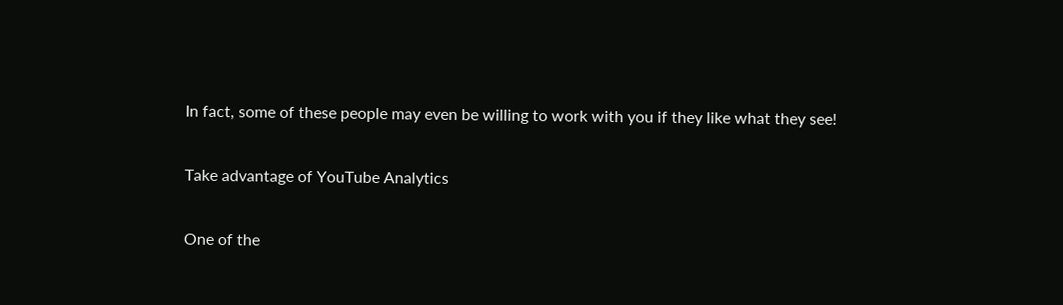In fact, some of these people may even be willing to work with you if they like what they see!

Take advantage of YouTube Analytics

One of the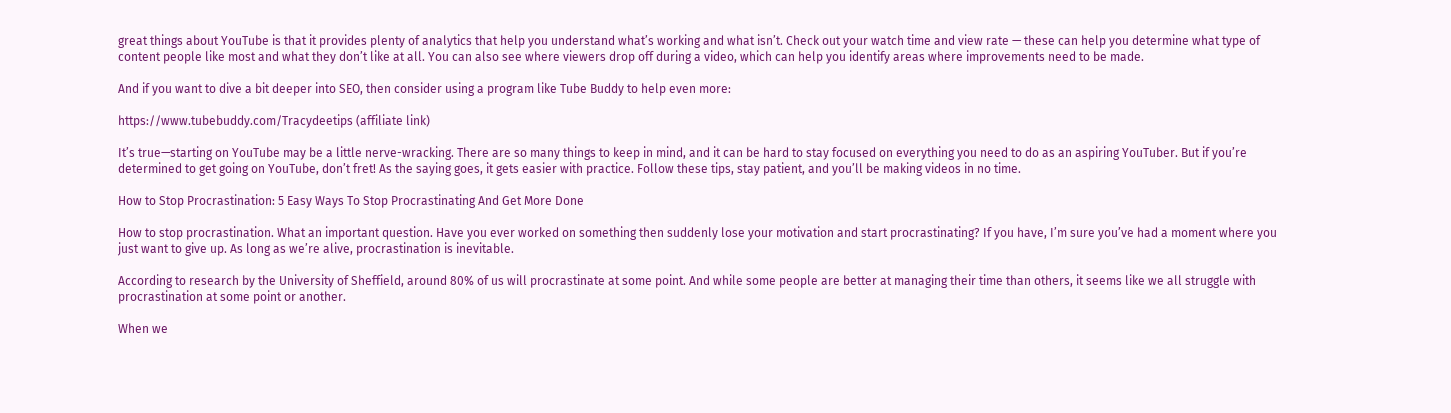great things about YouTube is that it provides plenty of analytics that help you understand what’s working and what isn’t. Check out your watch time and view rate — these can help you determine what type of content people like most and what they don’t like at all. You can also see where viewers drop off during a video, which can help you identify areas where improvements need to be made.

And if you want to dive a bit deeper into SEO, then consider using a program like Tube Buddy to help even more:

https://www.tubebuddy.com/Tracydeetips (affiliate link)

It’s true—starting on YouTube may be a little nerve-wracking. There are so many things to keep in mind, and it can be hard to stay focused on everything you need to do as an aspiring YouTuber. But if you’re determined to get going on YouTube, don’t fret! As the saying goes, it gets easier with practice. Follow these tips, stay patient, and you’ll be making videos in no time.

How to Stop Procrastination: 5 Easy Ways To Stop Procrastinating And Get More Done

How to stop procrastination. What an important question. Have you ever worked on something then suddenly lose your motivation and start procrastinating? If you have, I’m sure you’ve had a moment where you just want to give up. As long as we’re alive, procrastination is inevitable.

According to research by the University of Sheffield, around 80% of us will procrastinate at some point. And while some people are better at managing their time than others, it seems like we all struggle with procrastination at some point or another.

When we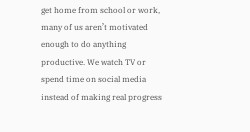get home from school or work, many of us aren’t motivated enough to do anything productive. We watch TV or spend time on social media instead of making real progress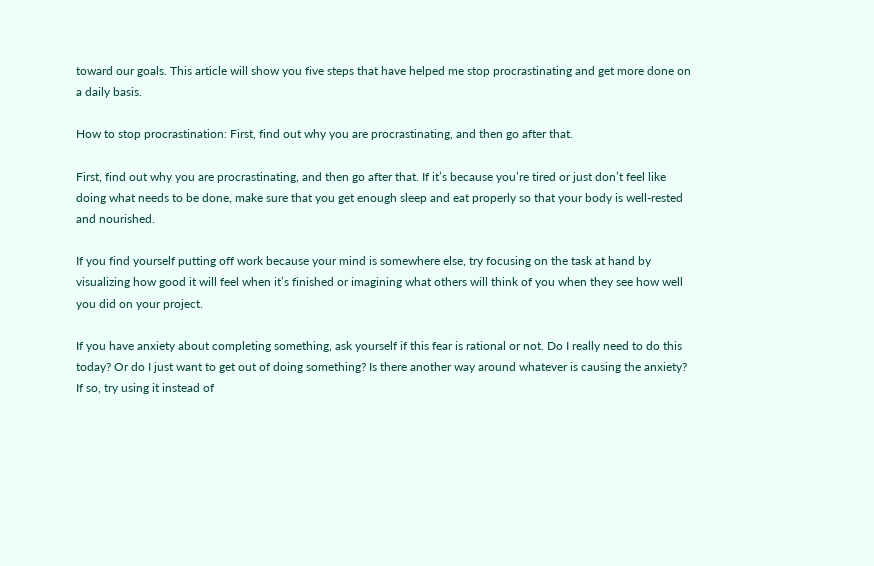toward our goals. This article will show you five steps that have helped me stop procrastinating and get more done on a daily basis.

How to stop procrastination: First, find out why you are procrastinating, and then go after that.

First, find out why you are procrastinating, and then go after that. If it’s because you’re tired or just don’t feel like doing what needs to be done, make sure that you get enough sleep and eat properly so that your body is well-rested and nourished.

If you find yourself putting off work because your mind is somewhere else, try focusing on the task at hand by visualizing how good it will feel when it’s finished or imagining what others will think of you when they see how well you did on your project.

If you have anxiety about completing something, ask yourself if this fear is rational or not. Do I really need to do this today? Or do I just want to get out of doing something? Is there another way around whatever is causing the anxiety? If so, try using it instead of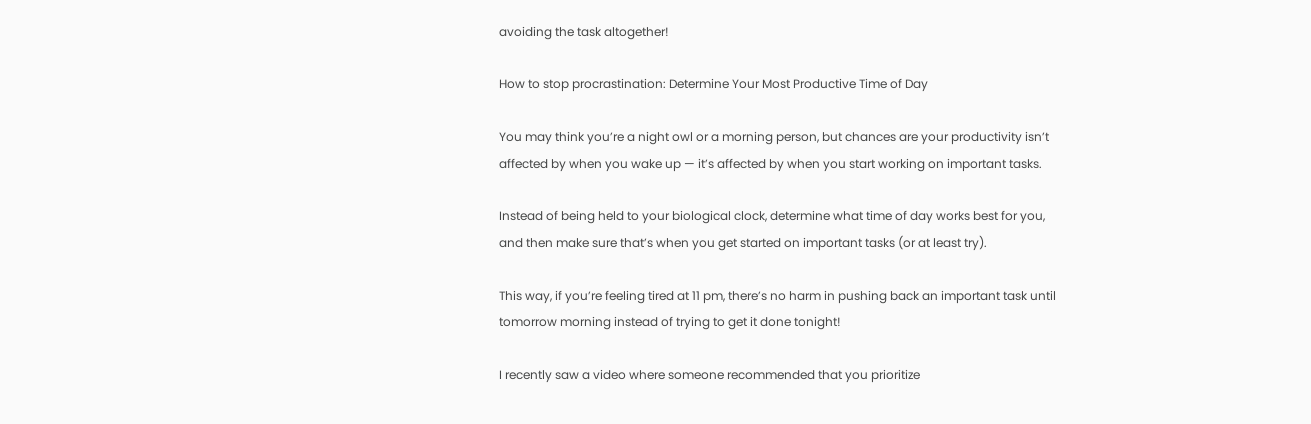avoiding the task altogether!

How to stop procrastination: Determine Your Most Productive Time of Day

You may think you’re a night owl or a morning person, but chances are your productivity isn’t affected by when you wake up — it’s affected by when you start working on important tasks.

Instead of being held to your biological clock, determine what time of day works best for you, and then make sure that’s when you get started on important tasks (or at least try).

This way, if you’re feeling tired at 11 pm, there’s no harm in pushing back an important task until tomorrow morning instead of trying to get it done tonight!

I recently saw a video where someone recommended that you prioritize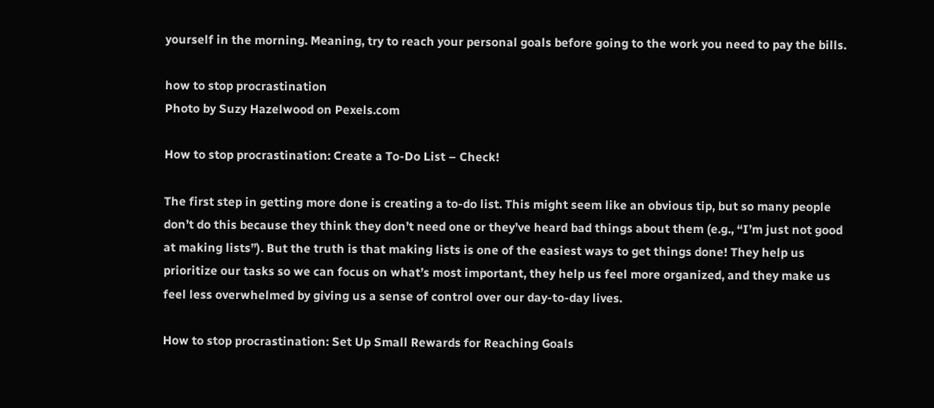yourself in the morning. Meaning, try to reach your personal goals before going to the work you need to pay the bills.

how to stop procrastination
Photo by Suzy Hazelwood on Pexels.com

How to stop procrastination: Create a To-Do List – Check!

The first step in getting more done is creating a to-do list. This might seem like an obvious tip, but so many people don’t do this because they think they don’t need one or they’ve heard bad things about them (e.g., “I’m just not good at making lists”). But the truth is that making lists is one of the easiest ways to get things done! They help us prioritize our tasks so we can focus on what’s most important, they help us feel more organized, and they make us feel less overwhelmed by giving us a sense of control over our day-to-day lives.

How to stop procrastination: Set Up Small Rewards for Reaching Goals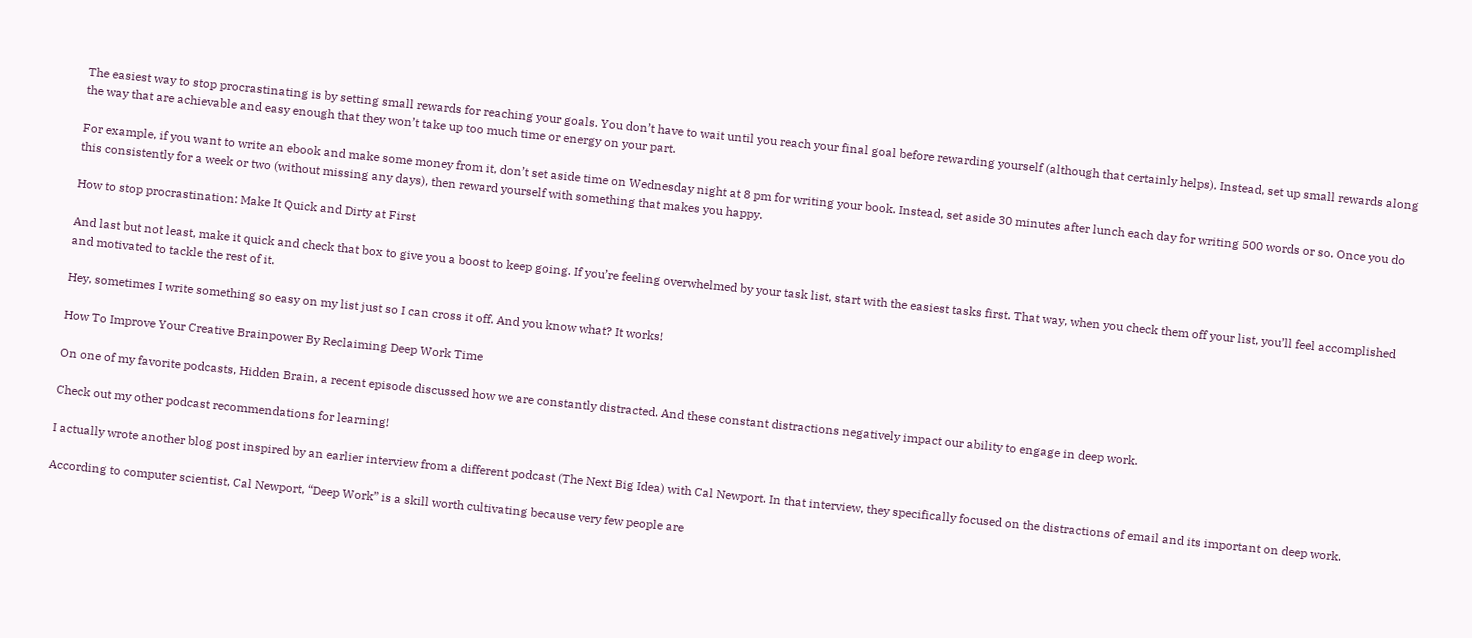The easiest way to stop procrastinating is by setting small rewards for reaching your goals. You don’t have to wait until you reach your final goal before rewarding yourself (although that certainly helps). Instead, set up small rewards along the way that are achievable and easy enough that they won’t take up too much time or energy on your part.

For example, if you want to write an ebook and make some money from it, don’t set aside time on Wednesday night at 8 pm for writing your book. Instead, set aside 30 minutes after lunch each day for writing 500 words or so. Once you do this consistently for a week or two (without missing any days), then reward yourself with something that makes you happy.

How to stop procrastination: Make It Quick and Dirty at First

And last but not least, make it quick and check that box to give you a boost to keep going. If you’re feeling overwhelmed by your task list, start with the easiest tasks first. That way, when you check them off your list, you’ll feel accomplished and motivated to tackle the rest of it.

Hey, sometimes I write something so easy on my list just so I can cross it off. And you know what? It works!

How To Improve Your Creative Brainpower By Reclaiming Deep Work Time

On one of my favorite podcasts, Hidden Brain, a recent episode discussed how we are constantly distracted. And these constant distractions negatively impact our ability to engage in deep work.

Check out my other podcast recommendations for learning!

I actually wrote another blog post inspired by an earlier interview from a different podcast (The Next Big Idea) with Cal Newport. In that interview, they specifically focused on the distractions of email and its important on deep work.

According to computer scientist, Cal Newport, “Deep Work” is a skill worth cultivating because very few people are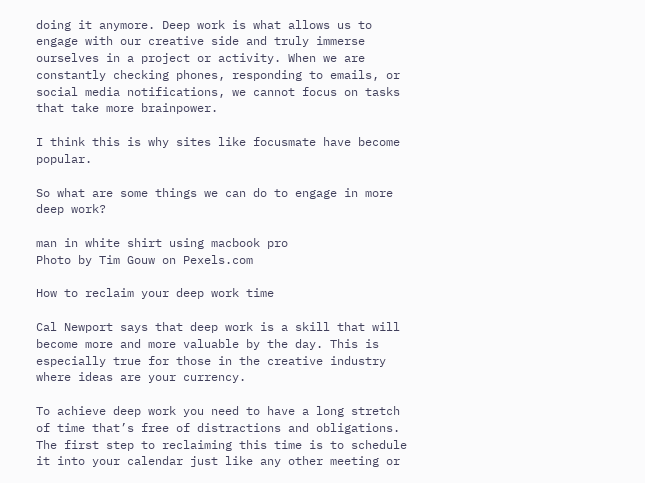doing it anymore. Deep work is what allows us to engage with our creative side and truly immerse ourselves in a project or activity. When we are constantly checking phones, responding to emails, or social media notifications, we cannot focus on tasks that take more brainpower.

I think this is why sites like focusmate have become popular.

So what are some things we can do to engage in more deep work?

man in white shirt using macbook pro
Photo by Tim Gouw on Pexels.com

How to reclaim your deep work time

Cal Newport says that deep work is a skill that will become more and more valuable by the day. This is especially true for those in the creative industry where ideas are your currency.

To achieve deep work you need to have a long stretch of time that’s free of distractions and obligations. The first step to reclaiming this time is to schedule it into your calendar just like any other meeting or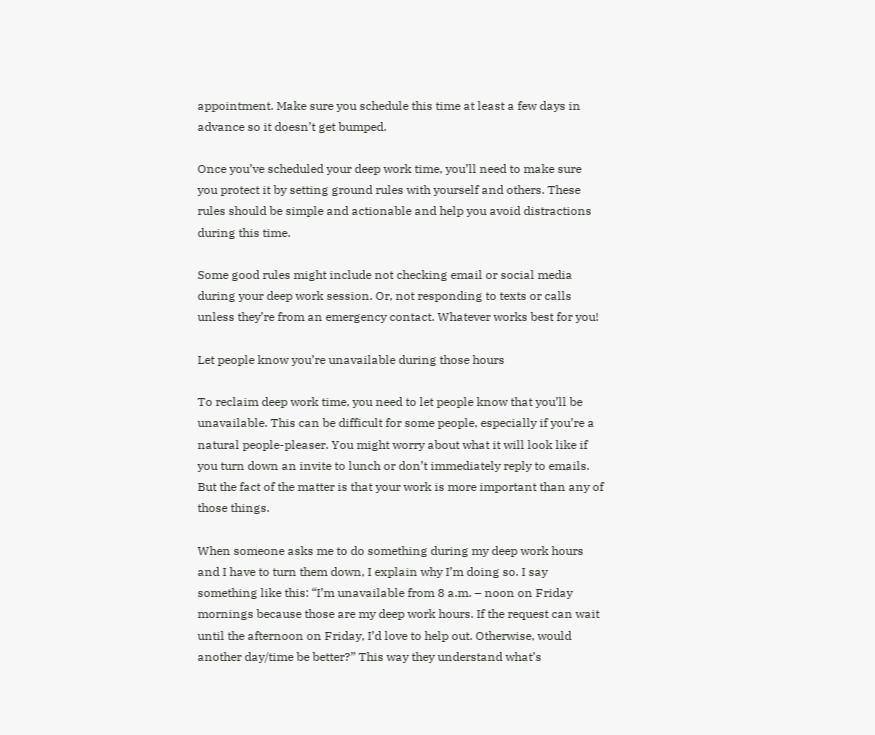appointment. Make sure you schedule this time at least a few days in advance so it doesn’t get bumped.

Once you’ve scheduled your deep work time, you’ll need to make sure you protect it by setting ground rules with yourself and others. These rules should be simple and actionable and help you avoid distractions during this time.

Some good rules might include not checking email or social media during your deep work session. Or, not responding to texts or calls unless they’re from an emergency contact. Whatever works best for you!

Let people know you’re unavailable during those hours

To reclaim deep work time, you need to let people know that you’ll be unavailable. This can be difficult for some people, especially if you’re a natural people-pleaser. You might worry about what it will look like if you turn down an invite to lunch or don’t immediately reply to emails. But the fact of the matter is that your work is more important than any of those things.

When someone asks me to do something during my deep work hours and I have to turn them down, I explain why I’m doing so. I say something like this: “I’m unavailable from 8 a.m. – noon on Friday mornings because those are my deep work hours. If the request can wait until the afternoon on Friday, I’d love to help out. Otherwise, would another day/time be better?” This way they understand what’s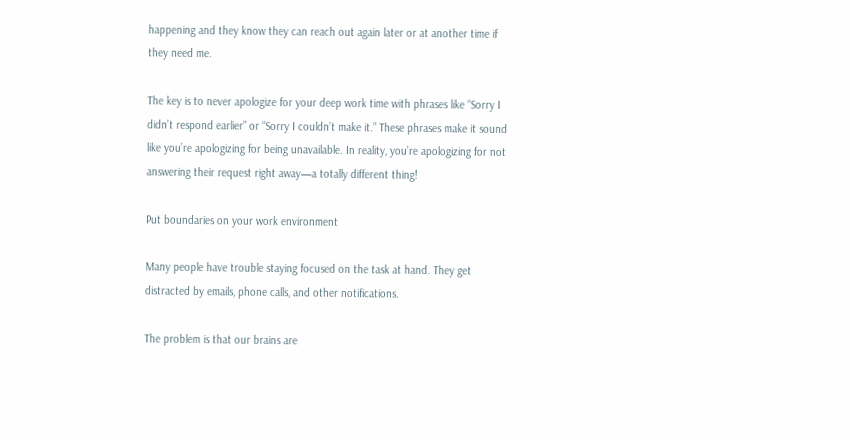happening and they know they can reach out again later or at another time if they need me.

The key is to never apologize for your deep work time with phrases like “Sorry I didn’t respond earlier” or “Sorry I couldn’t make it.” These phrases make it sound like you’re apologizing for being unavailable. In reality, you’re apologizing for not answering their request right away—a totally different thing!

Put boundaries on your work environment

Many people have trouble staying focused on the task at hand. They get distracted by emails, phone calls, and other notifications.

The problem is that our brains are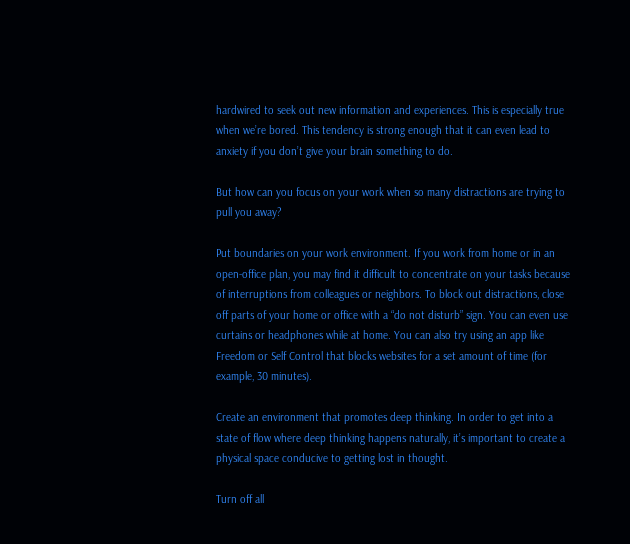hardwired to seek out new information and experiences. This is especially true when we’re bored. This tendency is strong enough that it can even lead to anxiety if you don’t give your brain something to do.

But how can you focus on your work when so many distractions are trying to pull you away?

Put boundaries on your work environment. If you work from home or in an open-office plan, you may find it difficult to concentrate on your tasks because of interruptions from colleagues or neighbors. To block out distractions, close off parts of your home or office with a “do not disturb” sign. You can even use curtains or headphones while at home. You can also try using an app like Freedom or Self Control that blocks websites for a set amount of time (for example, 30 minutes).

Create an environment that promotes deep thinking. In order to get into a state of flow where deep thinking happens naturally, it’s important to create a physical space conducive to getting lost in thought.

Turn off all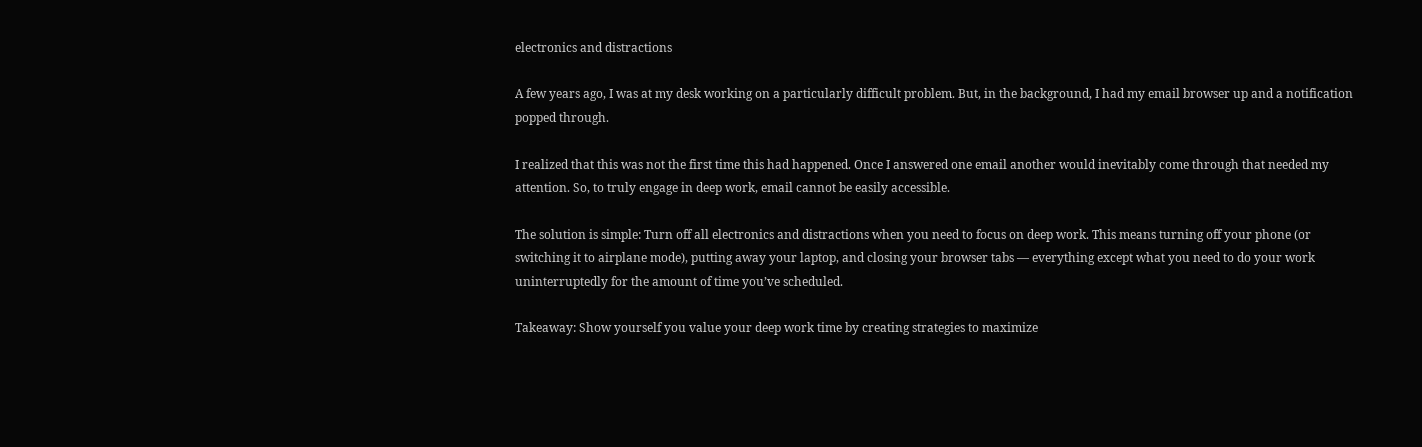electronics and distractions

A few years ago, I was at my desk working on a particularly difficult problem. But, in the background, I had my email browser up and a notification popped through.

I realized that this was not the first time this had happened. Once I answered one email another would inevitably come through that needed my attention. So, to truly engage in deep work, email cannot be easily accessible.

The solution is simple: Turn off all electronics and distractions when you need to focus on deep work. This means turning off your phone (or switching it to airplane mode), putting away your laptop, and closing your browser tabs — everything except what you need to do your work uninterruptedly for the amount of time you’ve scheduled.

Takeaway: Show yourself you value your deep work time by creating strategies to maximize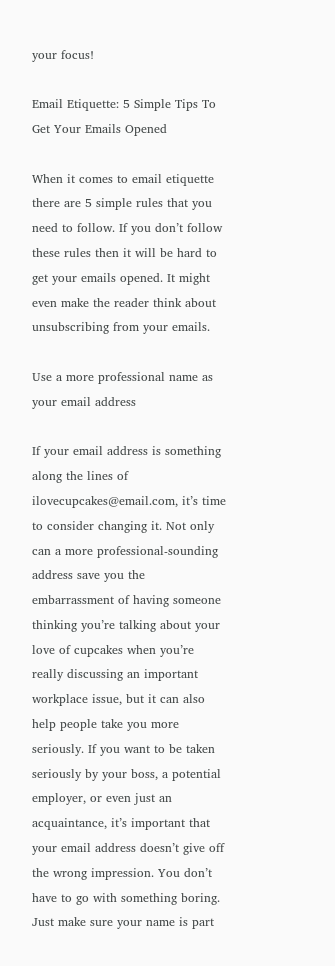your focus!

Email Etiquette: 5 Simple Tips To Get Your Emails Opened

When it comes to email etiquette there are 5 simple rules that you need to follow. If you don’t follow these rules then it will be hard to get your emails opened. It might even make the reader think about unsubscribing from your emails.

Use a more professional name as your email address

If your email address is something along the lines of ilovecupcakes@email.com, it’s time to consider changing it. Not only can a more professional-sounding address save you the embarrassment of having someone thinking you’re talking about your love of cupcakes when you’re really discussing an important workplace issue, but it can also help people take you more seriously. If you want to be taken seriously by your boss, a potential employer, or even just an acquaintance, it’s important that your email address doesn’t give off the wrong impression. You don’t have to go with something boring. Just make sure your name is part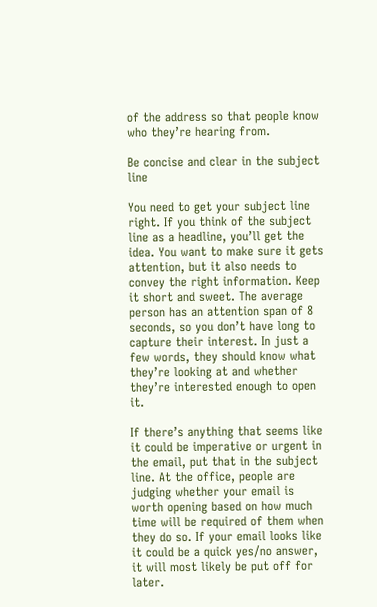of the address so that people know who they’re hearing from.

Be concise and clear in the subject line

You need to get your subject line right. If you think of the subject line as a headline, you’ll get the idea. You want to make sure it gets attention, but it also needs to convey the right information. Keep it short and sweet. The average person has an attention span of 8 seconds, so you don’t have long to capture their interest. In just a few words, they should know what they’re looking at and whether they’re interested enough to open it.

If there’s anything that seems like it could be imperative or urgent in the email, put that in the subject line. At the office, people are judging whether your email is worth opening based on how much time will be required of them when they do so. If your email looks like it could be a quick yes/no answer, it will most likely be put off for later.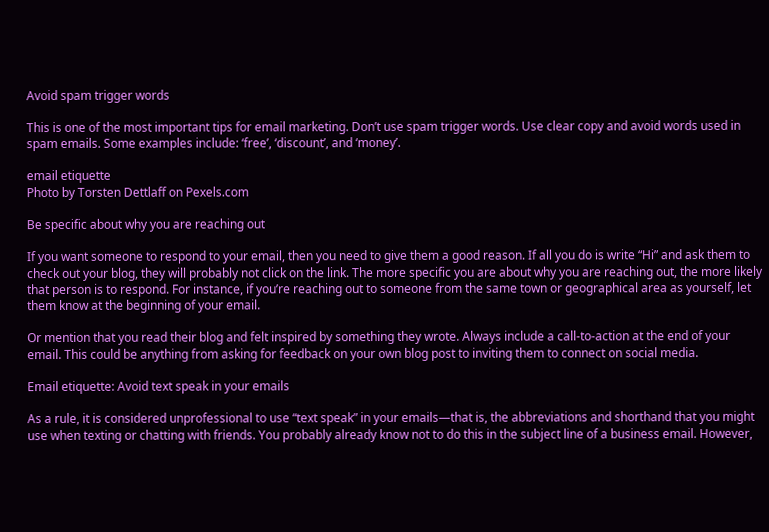Avoid spam trigger words

This is one of the most important tips for email marketing. Don’t use spam trigger words. Use clear copy and avoid words used in spam emails. Some examples include: ‘free’, ‘discount’, and ‘money’.

email etiquette
Photo by Torsten Dettlaff on Pexels.com

Be specific about why you are reaching out

If you want someone to respond to your email, then you need to give them a good reason. If all you do is write “Hi” and ask them to check out your blog, they will probably not click on the link. The more specific you are about why you are reaching out, the more likely that person is to respond. For instance, if you’re reaching out to someone from the same town or geographical area as yourself, let them know at the beginning of your email.

Or mention that you read their blog and felt inspired by something they wrote. Always include a call-to-action at the end of your email. This could be anything from asking for feedback on your own blog post to inviting them to connect on social media.

Email etiquette: Avoid text speak in your emails

As a rule, it is considered unprofessional to use “text speak” in your emails—that is, the abbreviations and shorthand that you might use when texting or chatting with friends. You probably already know not to do this in the subject line of a business email. However,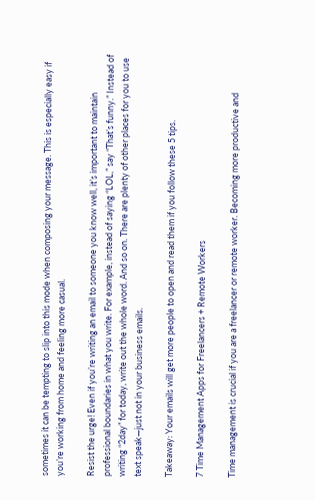sometimes it can be tempting to slip into this mode when composing your message. This is especially easy if you’re working from home and feeling more casual.

Resist the urge! Even if you’re writing an email to someone you know well, it’s important to maintain professional boundaries in what you write. For example, instead of saying “LOL,” say “That’s funny.” Instead of writing “2day” for today, write out the whole word. And so on. There are plenty of other places for you to use text speak—just not in your business emails.

Takeaway: Your emails will get more people to open and read them if you follow these 5 tips.

7 Time Management Apps for Freelancers + Remote Workers

Time management is crucial if you are a freelancer or remote worker. Becoming more productive and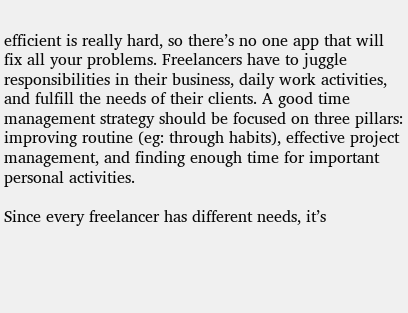efficient is really hard, so there’s no one app that will fix all your problems. Freelancers have to juggle responsibilities in their business, daily work activities, and fulfill the needs of their clients. A good time management strategy should be focused on three pillars: improving routine (eg: through habits), effective project management, and finding enough time for important personal activities.

Since every freelancer has different needs, it’s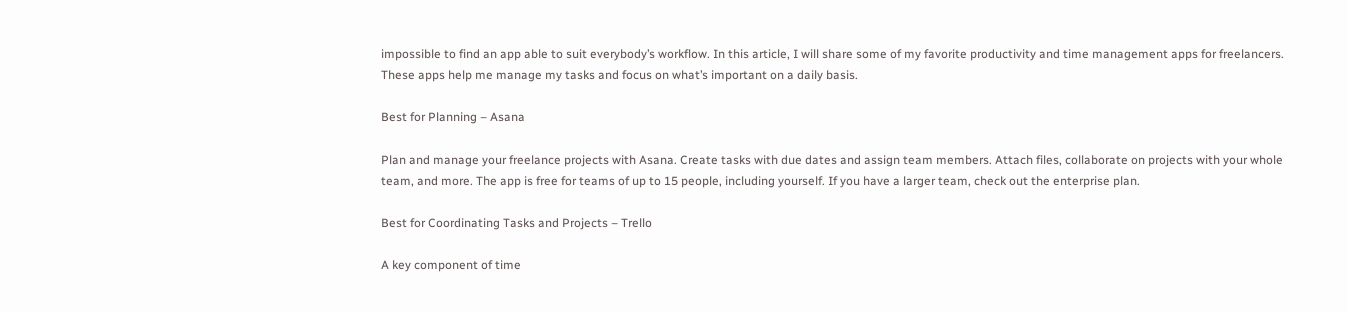impossible to find an app able to suit everybody’s workflow. In this article, I will share some of my favorite productivity and time management apps for freelancers. These apps help me manage my tasks and focus on what’s important on a daily basis.

Best for Planning – Asana

Plan and manage your freelance projects with Asana. Create tasks with due dates and assign team members. Attach files, collaborate on projects with your whole team, and more. The app is free for teams of up to 15 people, including yourself. If you have a larger team, check out the enterprise plan.

Best for Coordinating Tasks and Projects – Trello

A key component of time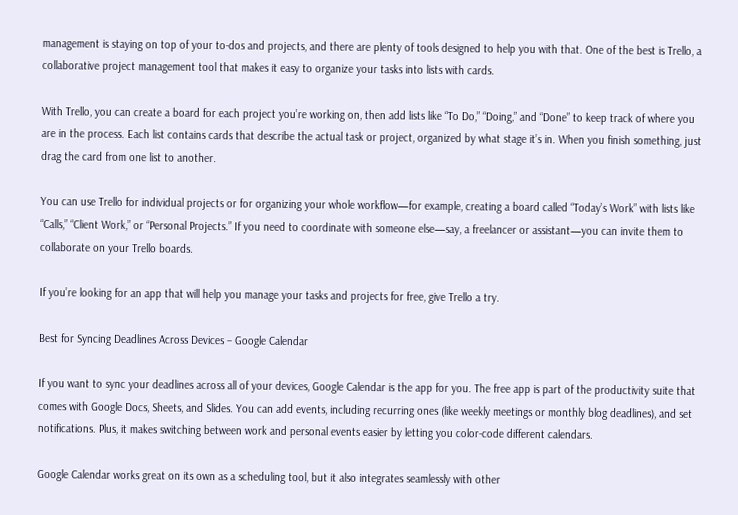management is staying on top of your to-dos and projects, and there are plenty of tools designed to help you with that. One of the best is Trello, a collaborative project management tool that makes it easy to organize your tasks into lists with cards.

With Trello, you can create a board for each project you’re working on, then add lists like “To Do,” “Doing,” and “Done” to keep track of where you are in the process. Each list contains cards that describe the actual task or project, organized by what stage it’s in. When you finish something, just drag the card from one list to another.

You can use Trello for individual projects or for organizing your whole workflow—for example, creating a board called “Today’s Work” with lists like “Calls,” “Client Work,” or “Personal Projects.” If you need to coordinate with someone else—say, a freelancer or assistant—you can invite them to collaborate on your Trello boards.

If you’re looking for an app that will help you manage your tasks and projects for free, give Trello a try.

Best for Syncing Deadlines Across Devices – Google Calendar

If you want to sync your deadlines across all of your devices, Google Calendar is the app for you. The free app is part of the productivity suite that comes with Google Docs, Sheets, and Slides. You can add events, including recurring ones (like weekly meetings or monthly blog deadlines), and set notifications. Plus, it makes switching between work and personal events easier by letting you color-code different calendars.

Google Calendar works great on its own as a scheduling tool, but it also integrates seamlessly with other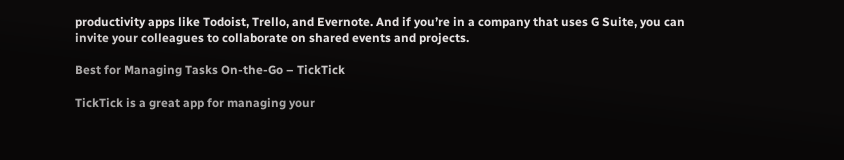productivity apps like Todoist, Trello, and Evernote. And if you’re in a company that uses G Suite, you can invite your colleagues to collaborate on shared events and projects.

Best for Managing Tasks On-the-Go – TickTick

TickTick is a great app for managing your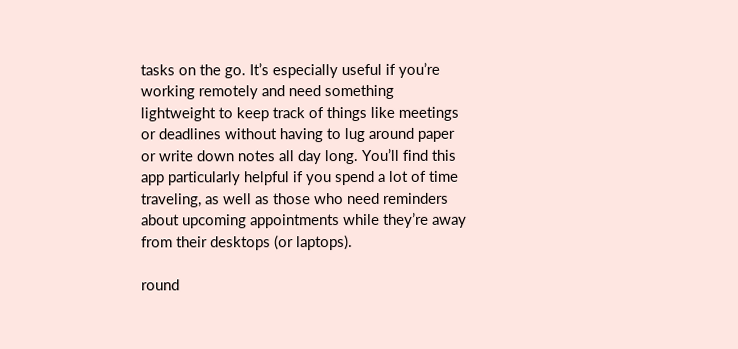tasks on the go. It’s especially useful if you’re working remotely and need something lightweight to keep track of things like meetings or deadlines without having to lug around paper or write down notes all day long. You’ll find this app particularly helpful if you spend a lot of time traveling, as well as those who need reminders about upcoming appointments while they’re away from their desktops (or laptops).

round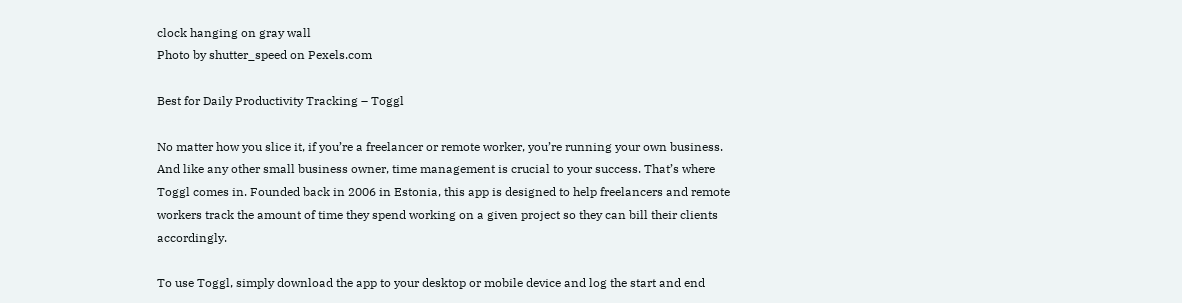clock hanging on gray wall
Photo by shutter_speed on Pexels.com

Best for Daily Productivity Tracking – Toggl

No matter how you slice it, if you’re a freelancer or remote worker, you’re running your own business. And like any other small business owner, time management is crucial to your success. That’s where Toggl comes in. Founded back in 2006 in Estonia, this app is designed to help freelancers and remote workers track the amount of time they spend working on a given project so they can bill their clients accordingly.

To use Toggl, simply download the app to your desktop or mobile device and log the start and end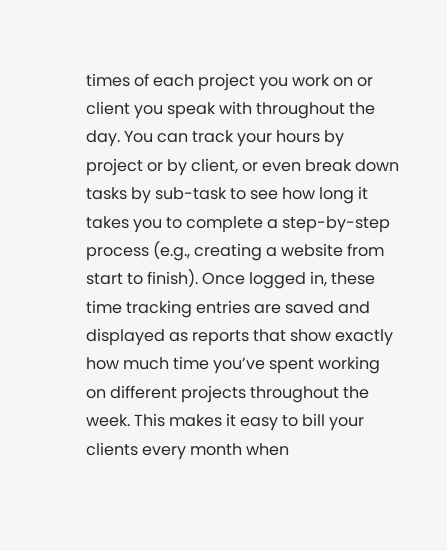times of each project you work on or client you speak with throughout the day. You can track your hours by project or by client, or even break down tasks by sub-task to see how long it takes you to complete a step-by-step process (e.g., creating a website from start to finish). Once logged in, these time tracking entries are saved and displayed as reports that show exactly how much time you’ve spent working on different projects throughout the week. This makes it easy to bill your clients every month when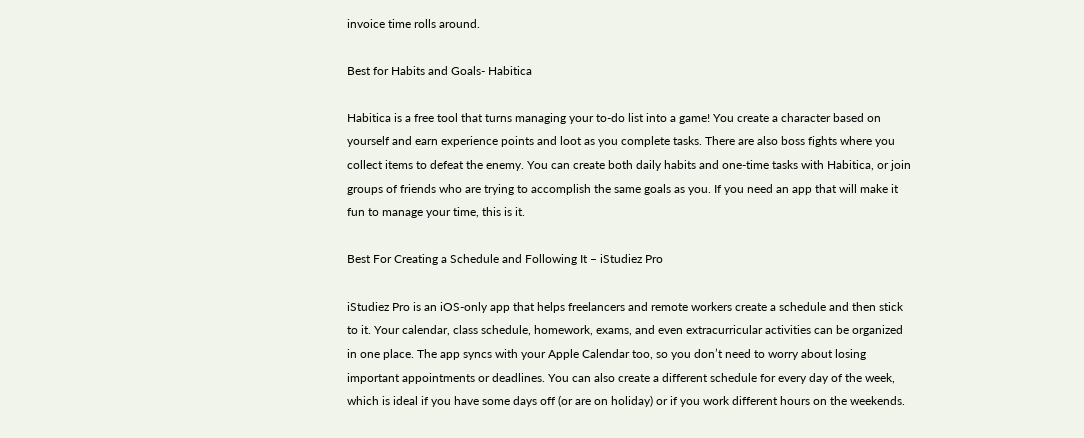invoice time rolls around.

Best for Habits and Goals- Habitica

Habitica is a free tool that turns managing your to-do list into a game! You create a character based on yourself and earn experience points and loot as you complete tasks. There are also boss fights where you collect items to defeat the enemy. You can create both daily habits and one-time tasks with Habitica, or join groups of friends who are trying to accomplish the same goals as you. If you need an app that will make it fun to manage your time, this is it.

Best For Creating a Schedule and Following It – iStudiez Pro

iStudiez Pro is an iOS-only app that helps freelancers and remote workers create a schedule and then stick to it. Your calendar, class schedule, homework, exams, and even extracurricular activities can be organized in one place. The app syncs with your Apple Calendar too, so you don’t need to worry about losing important appointments or deadlines. You can also create a different schedule for every day of the week, which is ideal if you have some days off (or are on holiday) or if you work different hours on the weekends.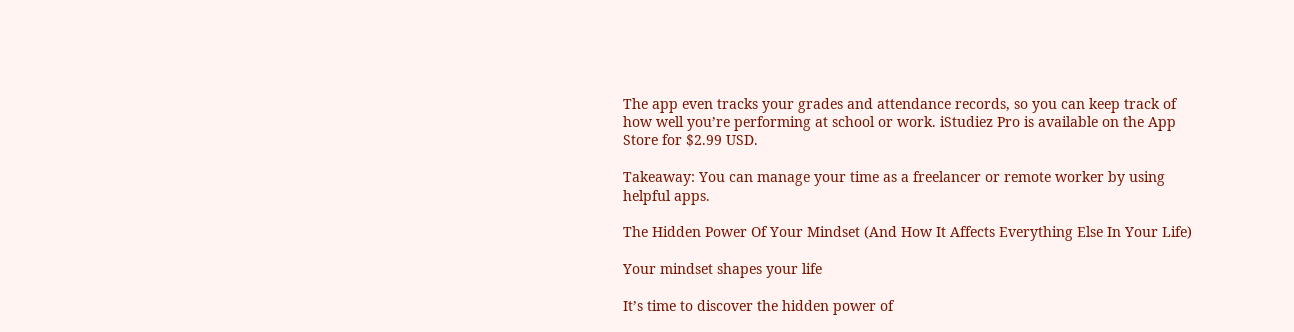The app even tracks your grades and attendance records, so you can keep track of how well you’re performing at school or work. iStudiez Pro is available on the App Store for $2.99 USD.

Takeaway: You can manage your time as a freelancer or remote worker by using helpful apps.

The Hidden Power Of Your Mindset (And How It Affects Everything Else In Your Life)

Your mindset shapes your life

It’s time to discover the hidden power of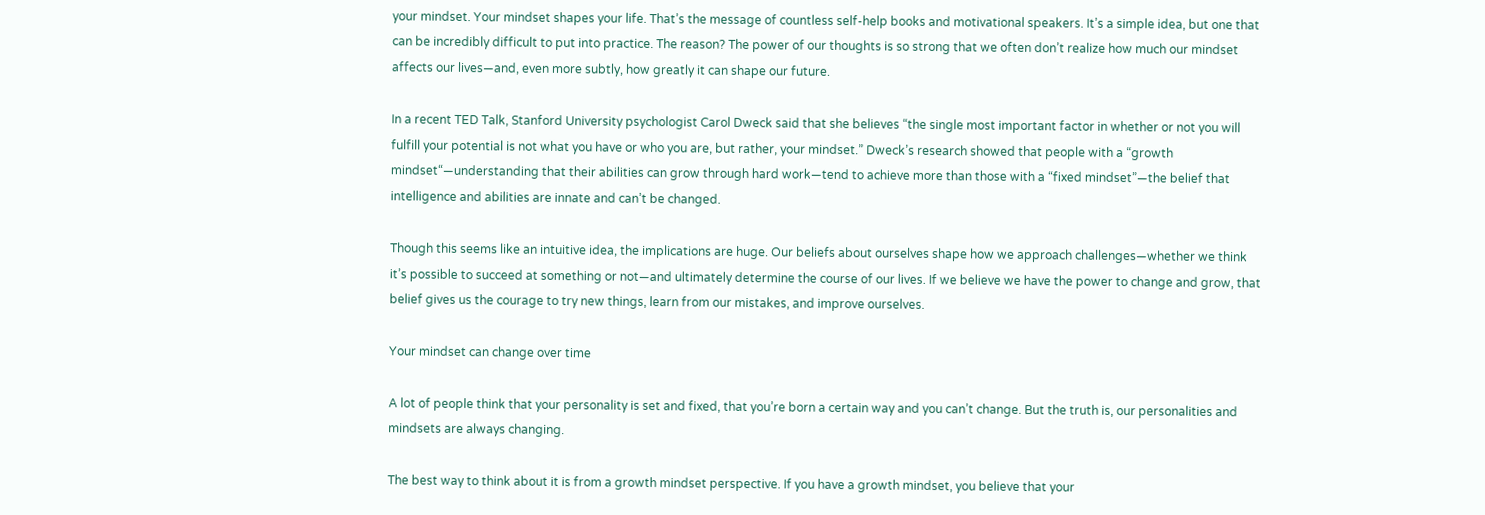your mindset. Your mindset shapes your life. That’s the message of countless self-help books and motivational speakers. It’s a simple idea, but one that can be incredibly difficult to put into practice. The reason? The power of our thoughts is so strong that we often don’t realize how much our mindset affects our lives—and, even more subtly, how greatly it can shape our future.

In a recent TED Talk, Stanford University psychologist Carol Dweck said that she believes “the single most important factor in whether or not you will fulfill your potential is not what you have or who you are, but rather, your mindset.” Dweck’s research showed that people with a “growth mindset“—understanding that their abilities can grow through hard work—tend to achieve more than those with a “fixed mindset”—the belief that intelligence and abilities are innate and can’t be changed.

Though this seems like an intuitive idea, the implications are huge. Our beliefs about ourselves shape how we approach challenges—whether we think it’s possible to succeed at something or not—and ultimately determine the course of our lives. If we believe we have the power to change and grow, that belief gives us the courage to try new things, learn from our mistakes, and improve ourselves.

Your mindset can change over time

A lot of people think that your personality is set and fixed, that you’re born a certain way and you can’t change. But the truth is, our personalities and mindsets are always changing.

The best way to think about it is from a growth mindset perspective. If you have a growth mindset, you believe that your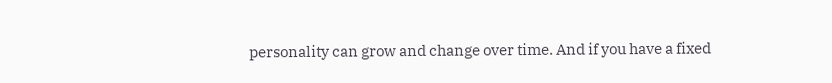personality can grow and change over time. And if you have a fixed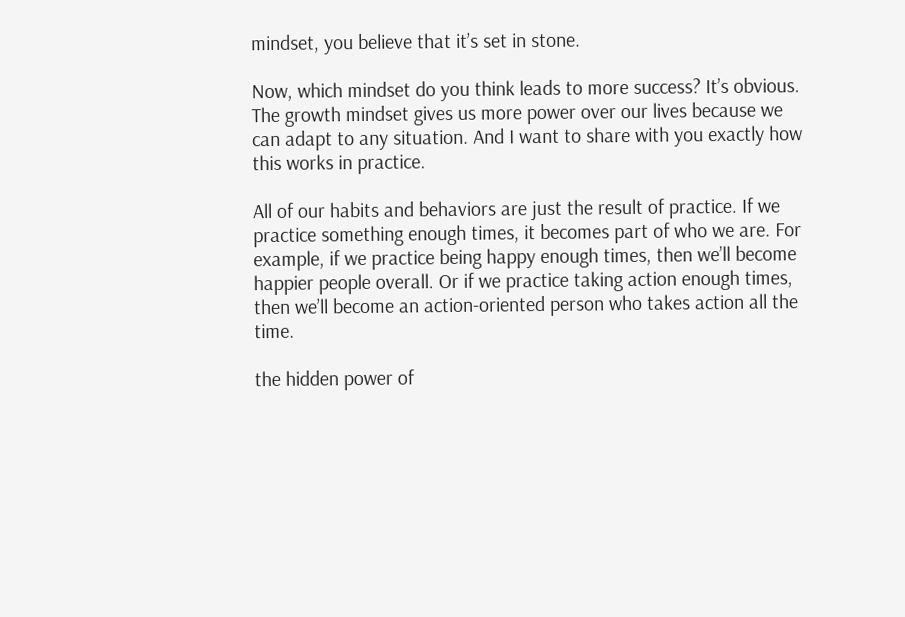mindset, you believe that it’s set in stone.

Now, which mindset do you think leads to more success? It’s obvious. The growth mindset gives us more power over our lives because we can adapt to any situation. And I want to share with you exactly how this works in practice.

All of our habits and behaviors are just the result of practice. If we practice something enough times, it becomes part of who we are. For example, if we practice being happy enough times, then we’ll become happier people overall. Or if we practice taking action enough times, then we’ll become an action-oriented person who takes action all the time.

the hidden power of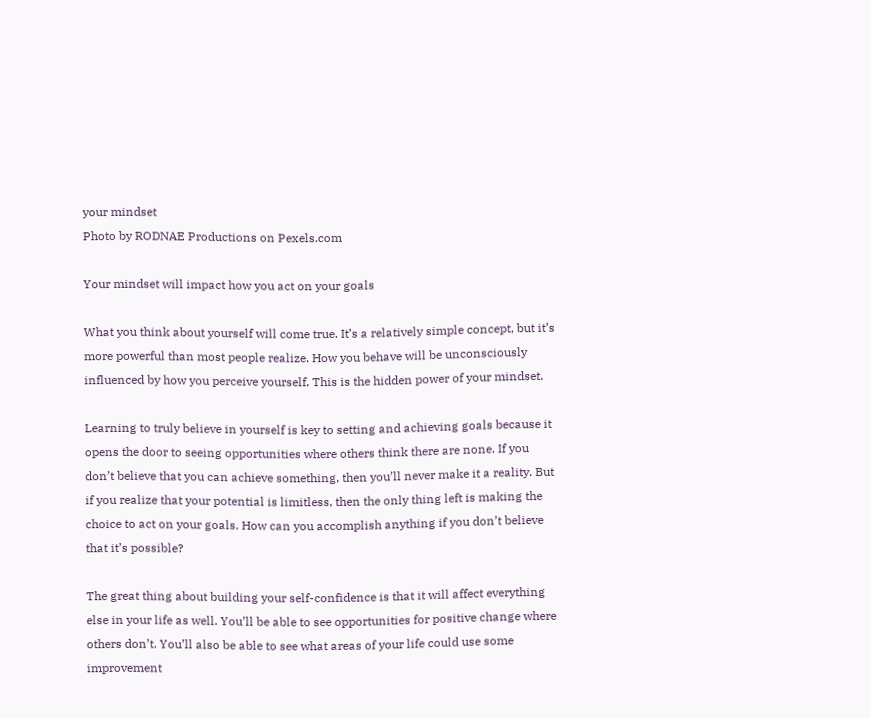your mindset
Photo by RODNAE Productions on Pexels.com

Your mindset will impact how you act on your goals

What you think about yourself will come true. It’s a relatively simple concept, but it’s more powerful than most people realize. How you behave will be unconsciously influenced by how you perceive yourself. This is the hidden power of your mindset.

Learning to truly believe in yourself is key to setting and achieving goals because it opens the door to seeing opportunities where others think there are none. If you don’t believe that you can achieve something, then you’ll never make it a reality. But if you realize that your potential is limitless, then the only thing left is making the choice to act on your goals. How can you accomplish anything if you don’t believe that it’s possible?

The great thing about building your self-confidence is that it will affect everything else in your life as well. You’ll be able to see opportunities for positive change where others don’t. You’ll also be able to see what areas of your life could use some improvement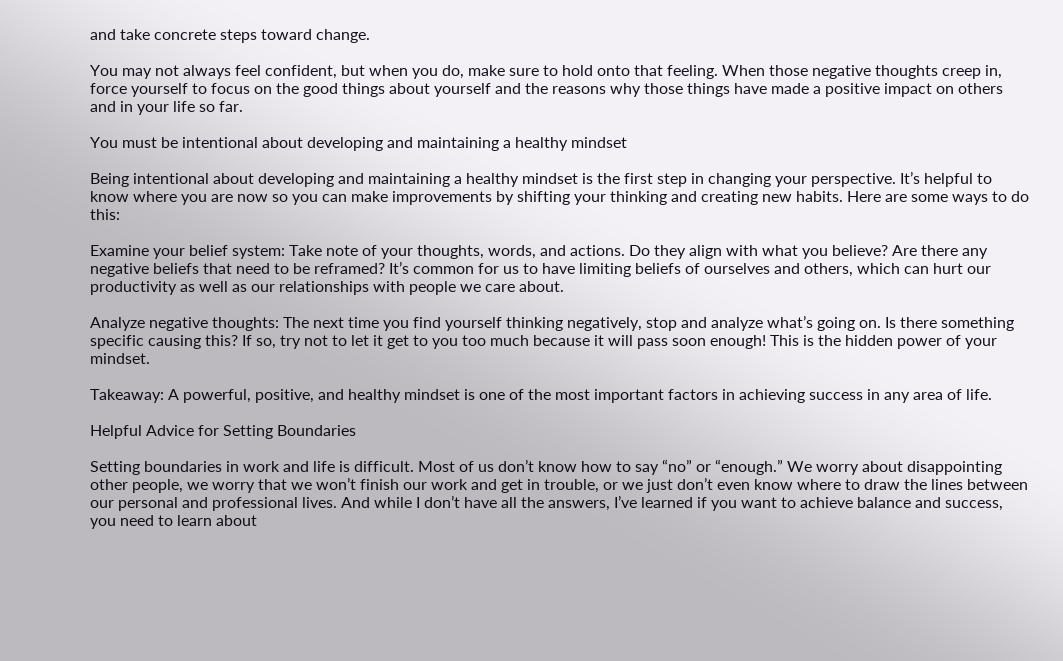and take concrete steps toward change.

You may not always feel confident, but when you do, make sure to hold onto that feeling. When those negative thoughts creep in, force yourself to focus on the good things about yourself and the reasons why those things have made a positive impact on others and in your life so far.

You must be intentional about developing and maintaining a healthy mindset

Being intentional about developing and maintaining a healthy mindset is the first step in changing your perspective. It’s helpful to know where you are now so you can make improvements by shifting your thinking and creating new habits. Here are some ways to do this:

Examine your belief system: Take note of your thoughts, words, and actions. Do they align with what you believe? Are there any negative beliefs that need to be reframed? It’s common for us to have limiting beliefs of ourselves and others, which can hurt our productivity as well as our relationships with people we care about.

Analyze negative thoughts: The next time you find yourself thinking negatively, stop and analyze what’s going on. Is there something specific causing this? If so, try not to let it get to you too much because it will pass soon enough! This is the hidden power of your mindset.

Takeaway: A powerful, positive, and healthy mindset is one of the most important factors in achieving success in any area of life.

Helpful Advice for Setting Boundaries

Setting boundaries in work and life is difficult. Most of us don’t know how to say “no” or “enough.” We worry about disappointing other people, we worry that we won’t finish our work and get in trouble, or we just don’t even know where to draw the lines between our personal and professional lives. And while I don’t have all the answers, I’ve learned if you want to achieve balance and success, you need to learn about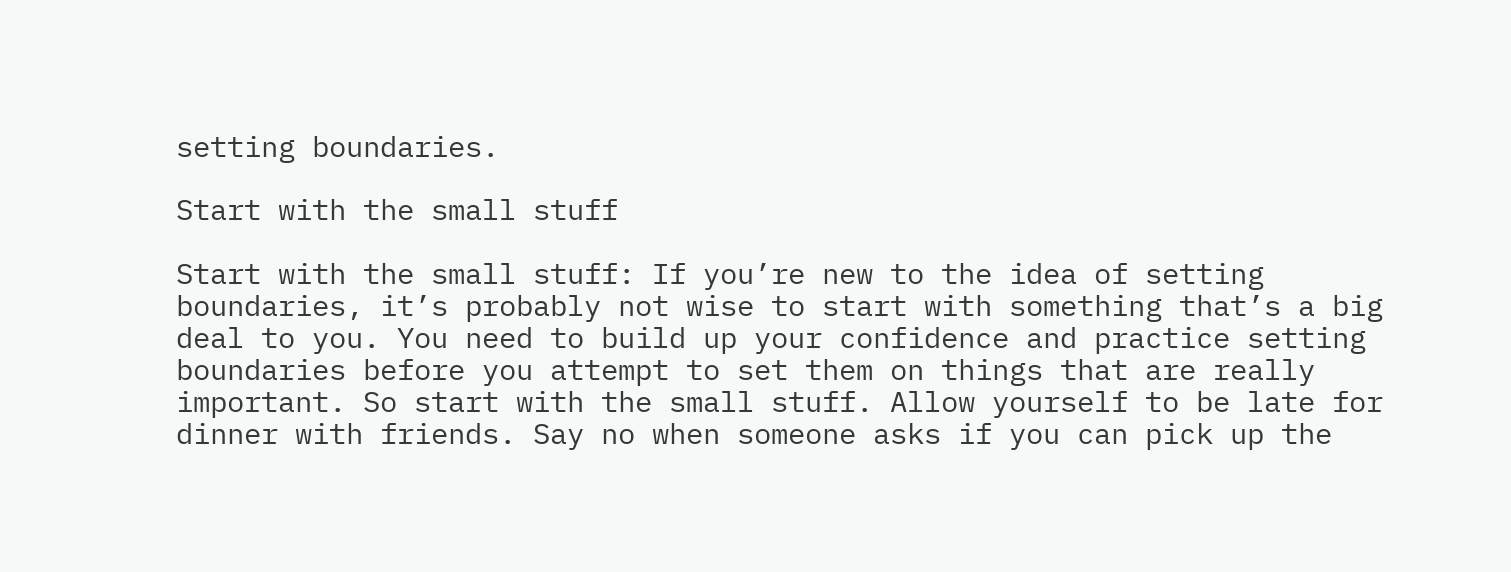setting boundaries.

Start with the small stuff

Start with the small stuff: If you’re new to the idea of setting boundaries, it’s probably not wise to start with something that’s a big deal to you. You need to build up your confidence and practice setting boundaries before you attempt to set them on things that are really important. So start with the small stuff. Allow yourself to be late for dinner with friends. Say no when someone asks if you can pick up the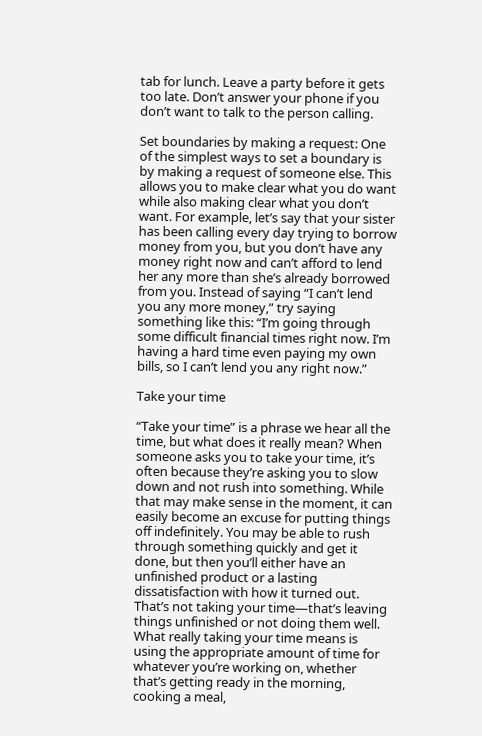tab for lunch. Leave a party before it gets too late. Don’t answer your phone if you don’t want to talk to the person calling.

Set boundaries by making a request: One of the simplest ways to set a boundary is by making a request of someone else. This allows you to make clear what you do want while also making clear what you don’t want. For example, let’s say that your sister has been calling every day trying to borrow money from you, but you don’t have any money right now and can’t afford to lend her any more than she’s already borrowed from you. Instead of saying “I can’t lend you any more money,” try saying something like this: “I’m going through some difficult financial times right now. I’m having a hard time even paying my own bills, so I can’t lend you any right now.”

Take your time

“Take your time” is a phrase we hear all the time, but what does it really mean? When someone asks you to take your time, it’s often because they’re asking you to slow down and not rush into something. While that may make sense in the moment, it can easily become an excuse for putting things off indefinitely. You may be able to rush through something quickly and get it done, but then you’ll either have an unfinished product or a lasting dissatisfaction with how it turned out. That’s not taking your time—that’s leaving things unfinished or not doing them well. What really taking your time means is using the appropriate amount of time for whatever you’re working on, whether that’s getting ready in the morning, cooking a meal,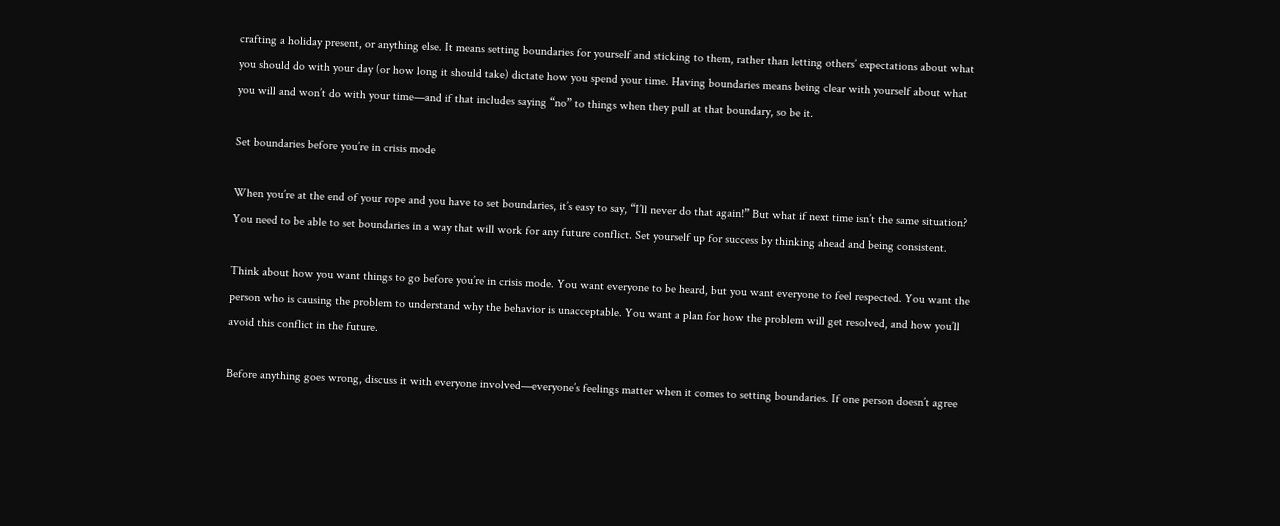crafting a holiday present, or anything else. It means setting boundaries for yourself and sticking to them, rather than letting others’ expectations about what you should do with your day (or how long it should take) dictate how you spend your time. Having boundaries means being clear with yourself about what you will and won’t do with your time—and if that includes saying “no” to things when they pull at that boundary, so be it.

Set boundaries before you’re in crisis mode

When you’re at the end of your rope and you have to set boundaries, it’s easy to say, “I’ll never do that again!” But what if next time isn’t the same situation? You need to be able to set boundaries in a way that will work for any future conflict. Set yourself up for success by thinking ahead and being consistent.

Think about how you want things to go before you’re in crisis mode. You want everyone to be heard, but you want everyone to feel respected. You want the person who is causing the problem to understand why the behavior is unacceptable. You want a plan for how the problem will get resolved, and how you’ll avoid this conflict in the future.

Before anything goes wrong, discuss it with everyone involved—everyone’s feelings matter when it comes to setting boundaries. If one person doesn’t agree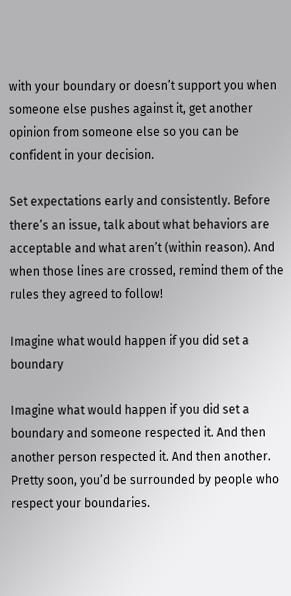with your boundary or doesn’t support you when someone else pushes against it, get another opinion from someone else so you can be confident in your decision.

Set expectations early and consistently. Before there’s an issue, talk about what behaviors are acceptable and what aren’t (within reason). And when those lines are crossed, remind them of the rules they agreed to follow!

Imagine what would happen if you did set a boundary

Imagine what would happen if you did set a boundary and someone respected it. And then another person respected it. And then another. Pretty soon, you’d be surrounded by people who respect your boundaries.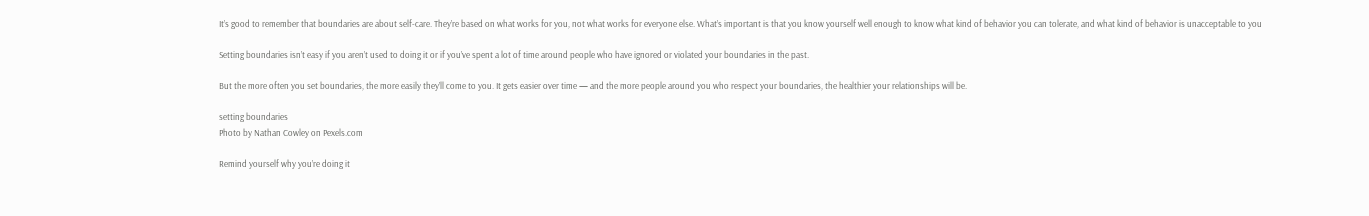It’s good to remember that boundaries are about self-care. They’re based on what works for you, not what works for everyone else. What’s important is that you know yourself well enough to know what kind of behavior you can tolerate, and what kind of behavior is unacceptable to you

Setting boundaries isn’t easy if you aren’t used to doing it or if you’ve spent a lot of time around people who have ignored or violated your boundaries in the past.

But the more often you set boundaries, the more easily they’ll come to you. It gets easier over time — and the more people around you who respect your boundaries, the healthier your relationships will be.

setting boundaries
Photo by Nathan Cowley on Pexels.com

Remind yourself why you’re doing it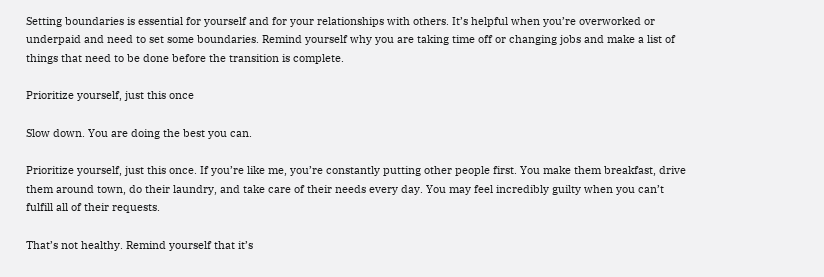Setting boundaries is essential for yourself and for your relationships with others. It’s helpful when you’re overworked or underpaid and need to set some boundaries. Remind yourself why you are taking time off or changing jobs and make a list of things that need to be done before the transition is complete.

Prioritize yourself, just this once

Slow down. You are doing the best you can.

Prioritize yourself, just this once. If you’re like me, you’re constantly putting other people first. You make them breakfast, drive them around town, do their laundry, and take care of their needs every day. You may feel incredibly guilty when you can’t fulfill all of their requests.

That’s not healthy. Remind yourself that it’s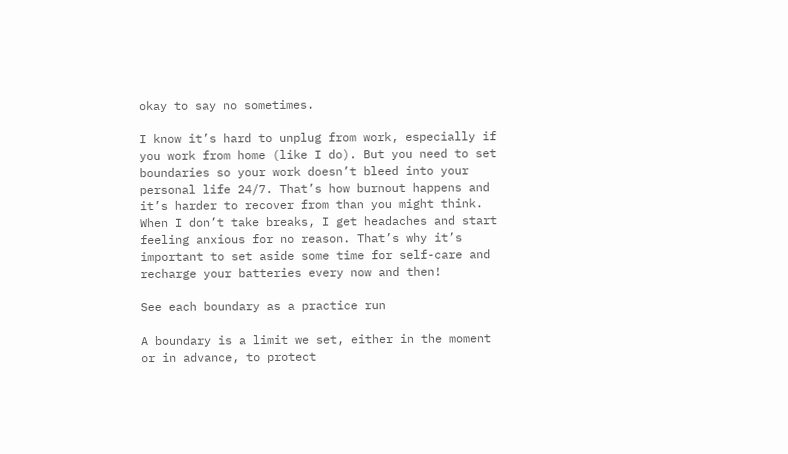okay to say no sometimes.

I know it’s hard to unplug from work, especially if you work from home (like I do). But you need to set boundaries so your work doesn’t bleed into your personal life 24/7. That’s how burnout happens and it’s harder to recover from than you might think. When I don’t take breaks, I get headaches and start feeling anxious for no reason. That’s why it’s important to set aside some time for self-care and recharge your batteries every now and then!

See each boundary as a practice run

A boundary is a limit we set, either in the moment or in advance, to protect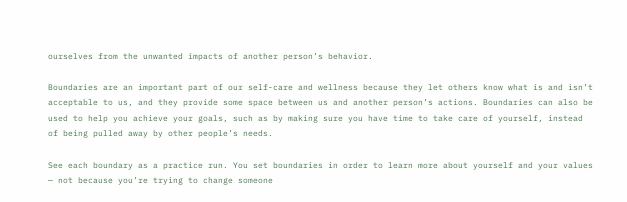ourselves from the unwanted impacts of another person’s behavior.

Boundaries are an important part of our self-care and wellness because they let others know what is and isn’t acceptable to us, and they provide some space between us and another person’s actions. Boundaries can also be used to help you achieve your goals, such as by making sure you have time to take care of yourself, instead of being pulled away by other people’s needs.

See each boundary as a practice run. You set boundaries in order to learn more about yourself and your values — not because you’re trying to change someone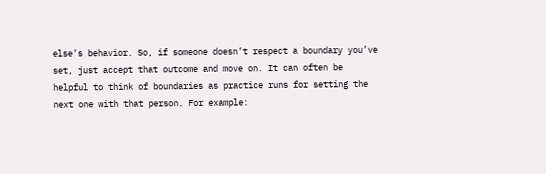else’s behavior. So, if someone doesn’t respect a boundary you’ve set, just accept that outcome and move on. It can often be helpful to think of boundaries as practice runs for setting the next one with that person. For example: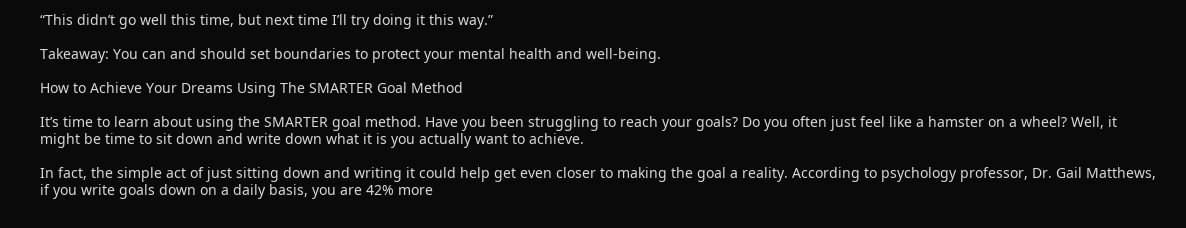“This didn’t go well this time, but next time I’ll try doing it this way.”

Takeaway: You can and should set boundaries to protect your mental health and well-being.

How to Achieve Your Dreams Using The SMARTER Goal Method

It’s time to learn about using the SMARTER goal method. Have you been struggling to reach your goals? Do you often just feel like a hamster on a wheel? Well, it might be time to sit down and write down what it is you actually want to achieve.

In fact, the simple act of just sitting down and writing it could help get even closer to making the goal a reality. According to psychology professor, Dr. Gail Matthews, if you write goals down on a daily basis, you are 42% more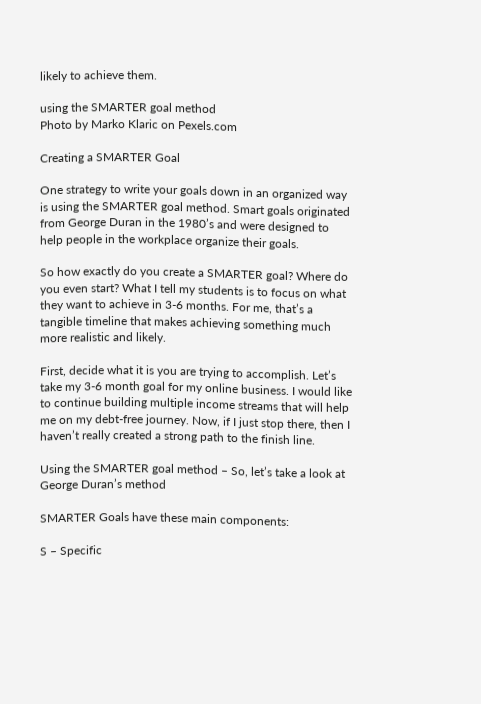likely to achieve them.

using the SMARTER goal method
Photo by Marko Klaric on Pexels.com

Creating a SMARTER Goal

One strategy to write your goals down in an organized way is using the SMARTER goal method. Smart goals originated from George Duran in the 1980’s and were designed to help people in the workplace organize their goals.

So how exactly do you create a SMARTER goal? Where do you even start? What I tell my students is to focus on what they want to achieve in 3-6 months. For me, that’s a tangible timeline that makes achieving something much more realistic and likely.

First, decide what it is you are trying to accomplish. Let’s take my 3-6 month goal for my online business. I would like to continue building multiple income streams that will help me on my debt-free journey. Now, if I just stop there, then I haven’t really created a strong path to the finish line.

Using the SMARTER goal method – So, let’s take a look at George Duran’s method

SMARTER Goals have these main components:

S – Specific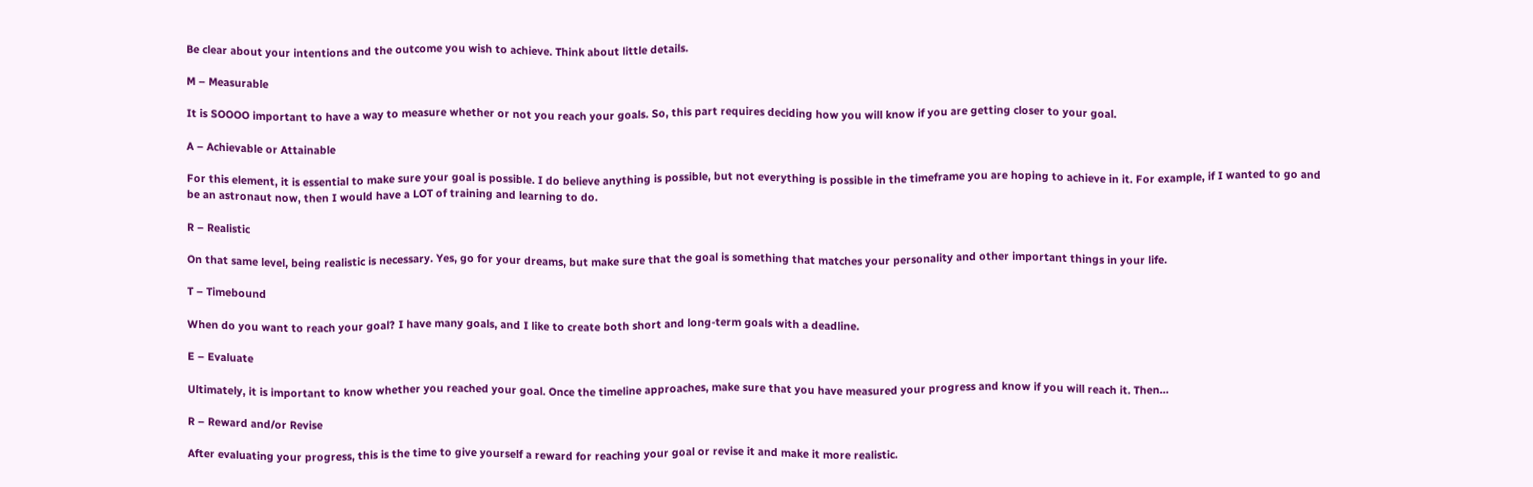Be clear about your intentions and the outcome you wish to achieve. Think about little details.

M – Measurable

It is SOOOO important to have a way to measure whether or not you reach your goals. So, this part requires deciding how you will know if you are getting closer to your goal.

A – Achievable or Attainable

For this element, it is essential to make sure your goal is possible. I do believe anything is possible, but not everything is possible in the timeframe you are hoping to achieve in it. For example, if I wanted to go and be an astronaut now, then I would have a LOT of training and learning to do.

R – Realistic

On that same level, being realistic is necessary. Yes, go for your dreams, but make sure that the goal is something that matches your personality and other important things in your life.

T – Timebound

When do you want to reach your goal? I have many goals, and I like to create both short and long-term goals with a deadline.

E – Evaluate

Ultimately, it is important to know whether you reached your goal. Once the timeline approaches, make sure that you have measured your progress and know if you will reach it. Then…

R – Reward and/or Revise

After evaluating your progress, this is the time to give yourself a reward for reaching your goal or revise it and make it more realistic.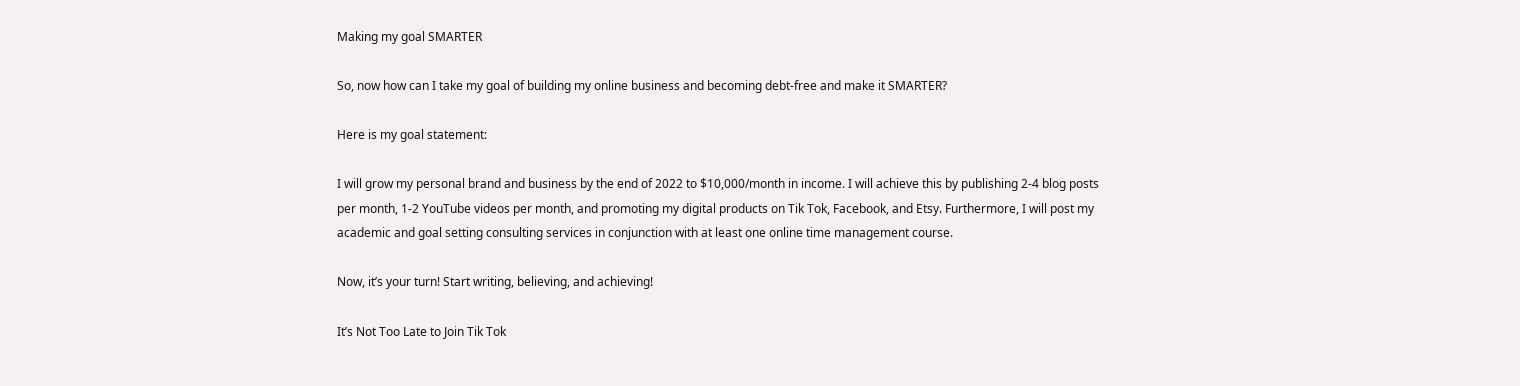Making my goal SMARTER

So, now how can I take my goal of building my online business and becoming debt-free and make it SMARTER?

Here is my goal statement:

I will grow my personal brand and business by the end of 2022 to $10,000/month in income. I will achieve this by publishing 2-4 blog posts per month, 1-2 YouTube videos per month, and promoting my digital products on Tik Tok, Facebook, and Etsy. Furthermore, I will post my academic and goal setting consulting services in conjunction with at least one online time management course.

Now, it’s your turn! Start writing, believing, and achieving!

It’s Not Too Late to Join Tik Tok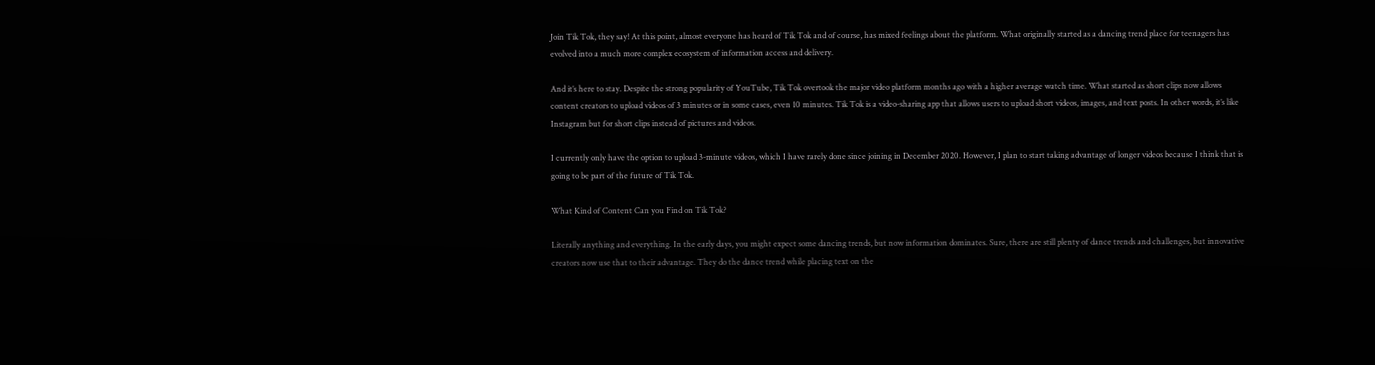Join Tik Tok, they say! At this point, almost everyone has heard of Tik Tok and of course, has mixed feelings about the platform. What originally started as a dancing trend place for teenagers has evolved into a much more complex ecosystem of information access and delivery.

And it’s here to stay. Despite the strong popularity of YouTube, Tik Tok overtook the major video platform months ago with a higher average watch time. What started as short clips now allows content creators to upload videos of 3 minutes or in some cases, even 10 minutes. Tik Tok is a video-sharing app that allows users to upload short videos, images, and text posts. In other words, it’s like Instagram but for short clips instead of pictures and videos.

I currently only have the option to upload 3-minute videos, which I have rarely done since joining in December 2020. However, I plan to start taking advantage of longer videos because I think that is going to be part of the future of Tik Tok.

What Kind of Content Can you Find on Tik Tok?

Literally anything and everything. In the early days, you might expect some dancing trends, but now information dominates. Sure, there are still plenty of dance trends and challenges, but innovative creators now use that to their advantage. They do the dance trend while placing text on the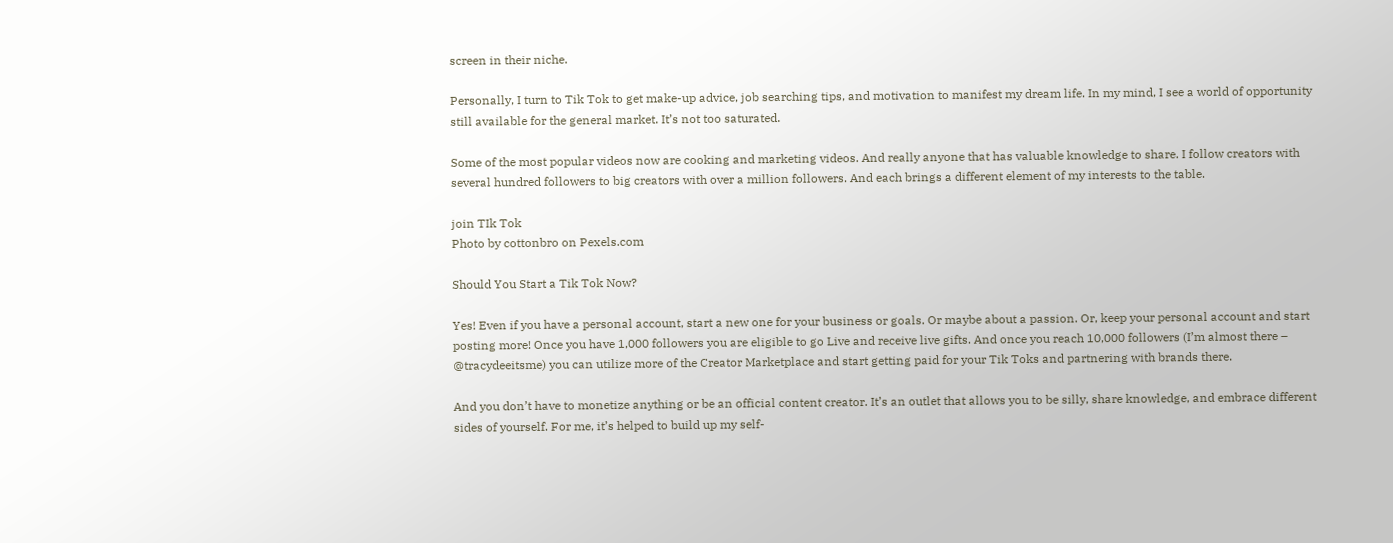screen in their niche.

Personally, I turn to Tik Tok to get make-up advice, job searching tips, and motivation to manifest my dream life. In my mind, I see a world of opportunity still available for the general market. It’s not too saturated.

Some of the most popular videos now are cooking and marketing videos. And really anyone that has valuable knowledge to share. I follow creators with several hundred followers to big creators with over a million followers. And each brings a different element of my interests to the table.

join TIk Tok
Photo by cottonbro on Pexels.com

Should You Start a Tik Tok Now?

Yes! Even if you have a personal account, start a new one for your business or goals. Or maybe about a passion. Or, keep your personal account and start posting more! Once you have 1,000 followers you are eligible to go Live and receive live gifts. And once you reach 10,000 followers (I’m almost there – @tracydeeitsme) you can utilize more of the Creator Marketplace and start getting paid for your Tik Toks and partnering with brands there.

And you don’t have to monetize anything or be an official content creator. It’s an outlet that allows you to be silly, share knowledge, and embrace different sides of yourself. For me, it’s helped to build up my self-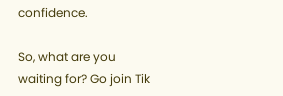confidence.

So, what are you waiting for? Go join Tik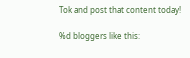Tok and post that content today!

%d bloggers like this: